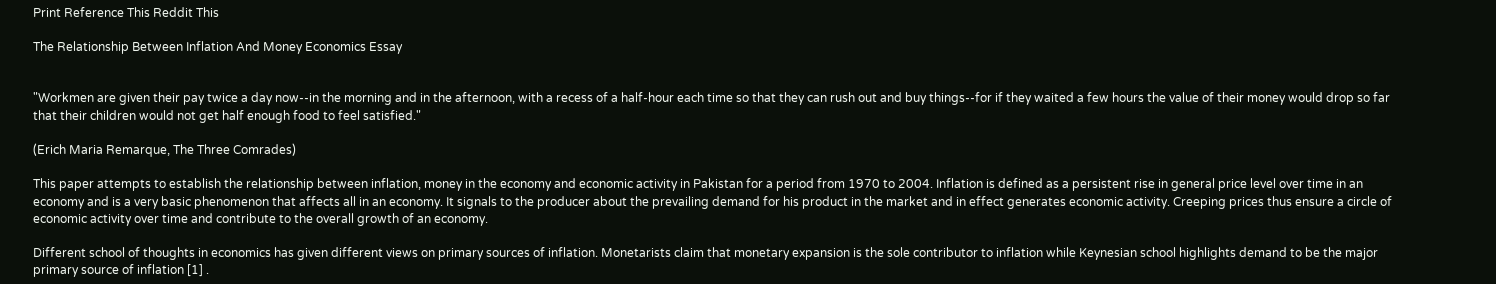Print Reference This Reddit This

The Relationship Between Inflation And Money Economics Essay


"Workmen are given their pay twice a day now--in the morning and in the afternoon, with a recess of a half-hour each time so that they can rush out and buy things--for if they waited a few hours the value of their money would drop so far that their children would not get half enough food to feel satisfied."

(Erich Maria Remarque, The Three Comrades)

This paper attempts to establish the relationship between inflation, money in the economy and economic activity in Pakistan for a period from 1970 to 2004. Inflation is defined as a persistent rise in general price level over time in an economy and is a very basic phenomenon that affects all in an economy. It signals to the producer about the prevailing demand for his product in the market and in effect generates economic activity. Creeping prices thus ensure a circle of economic activity over time and contribute to the overall growth of an economy.

Different school of thoughts in economics has given different views on primary sources of inflation. Monetarists claim that monetary expansion is the sole contributor to inflation while Keynesian school highlights demand to be the major primary source of inflation [1] .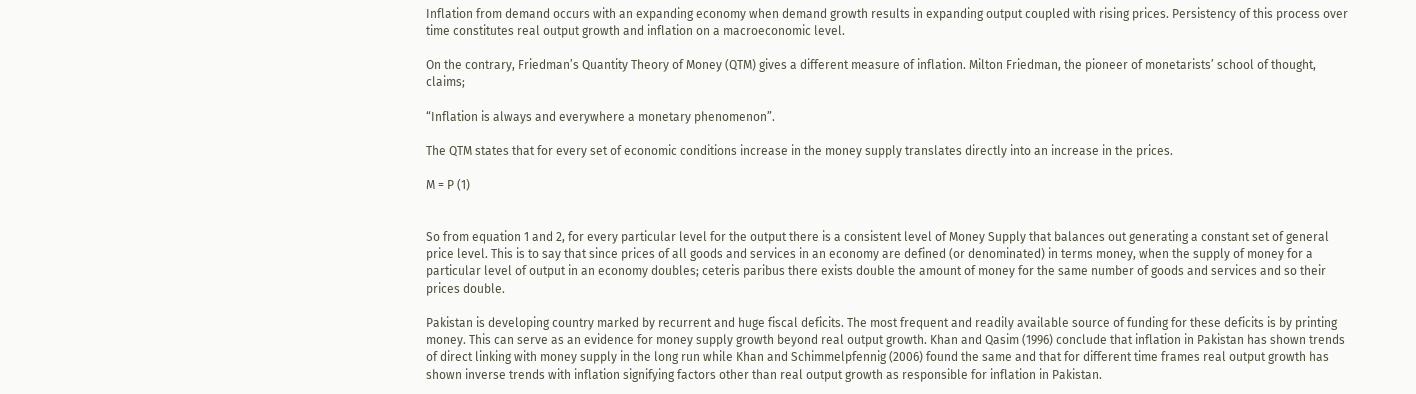Inflation from demand occurs with an expanding economy when demand growth results in expanding output coupled with rising prices. Persistency of this process over time constitutes real output growth and inflation on a macroeconomic level.

On the contrary, Friedman’s Quantity Theory of Money (QTM) gives a different measure of inflation. Milton Friedman, the pioneer of monetarists’ school of thought, claims;

“Inflation is always and everywhere a monetary phenomenon”.

The QTM states that for every set of economic conditions increase in the money supply translates directly into an increase in the prices.

M = P (1)


So from equation 1 and 2, for every particular level for the output there is a consistent level of Money Supply that balances out generating a constant set of general price level. This is to say that since prices of all goods and services in an economy are defined (or denominated) in terms money, when the supply of money for a particular level of output in an economy doubles; ceteris paribus there exists double the amount of money for the same number of goods and services and so their prices double.

Pakistan is developing country marked by recurrent and huge fiscal deficits. The most frequent and readily available source of funding for these deficits is by printing money. This can serve as an evidence for money supply growth beyond real output growth. Khan and Qasim (1996) conclude that inflation in Pakistan has shown trends of direct linking with money supply in the long run while Khan and Schimmelpfennig (2006) found the same and that for different time frames real output growth has shown inverse trends with inflation signifying factors other than real output growth as responsible for inflation in Pakistan.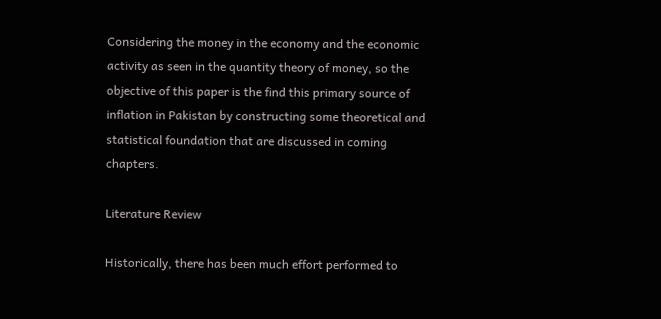Considering the money in the economy and the economic activity as seen in the quantity theory of money, so the objective of this paper is the find this primary source of inflation in Pakistan by constructing some theoretical and statistical foundation that are discussed in coming chapters.

Literature Review

Historically, there has been much effort performed to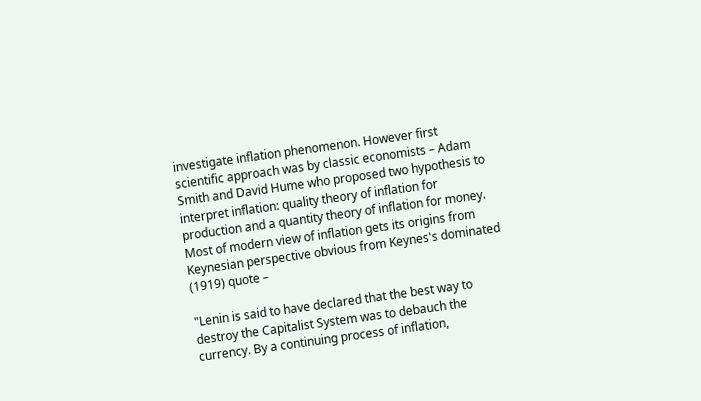investigate inflation phenomenon. However first scientific approach was by classic economists – Adam Smith and David Hume who proposed two hypothesis to interpret inflation: quality theory of inflation for production and a quantity theory of inflation for money. Most of modern view of inflation gets its origins from Keynesian perspective obvious from Keynes's dominated (1919) quote –

"Lenin is said to have declared that the best way to destroy the Capitalist System was to debauch the currency. By a continuing process of inflation,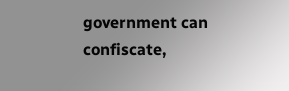government can confiscate,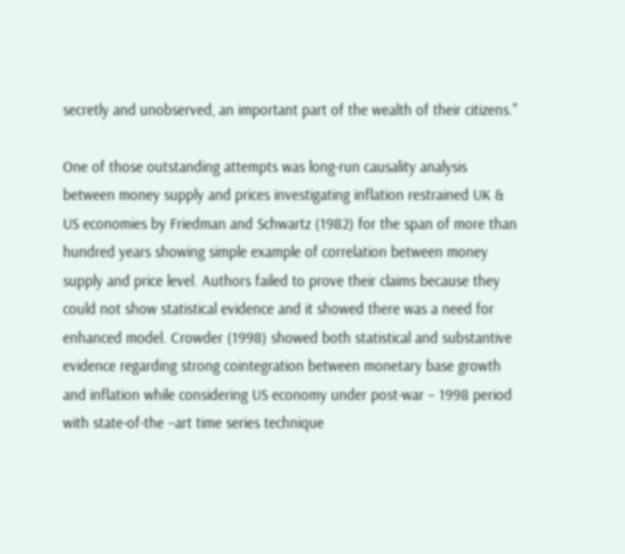secretly and unobserved, an important part of the wealth of their citizens."

One of those outstanding attempts was long-run causality analysis between money supply and prices investigating inflation restrained UK & US economies by Friedman and Schwartz (1982) for the span of more than hundred years showing simple example of correlation between money supply and price level. Authors failed to prove their claims because they could not show statistical evidence and it showed there was a need for enhanced model. Crowder (1998) showed both statistical and substantive evidence regarding strong cointegration between monetary base growth and inflation while considering US economy under post-war – 1998 period with state-of-the –art time series technique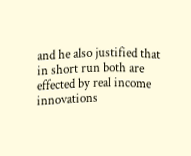and he also justified that in short run both are effected by real income innovations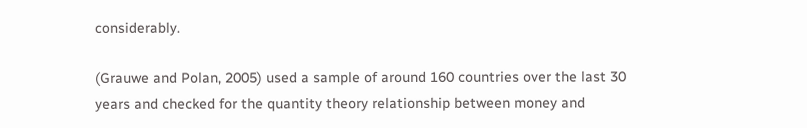considerably.

(Grauwe and Polan, 2005) used a sample of around 160 countries over the last 30 years and checked for the quantity theory relationship between money and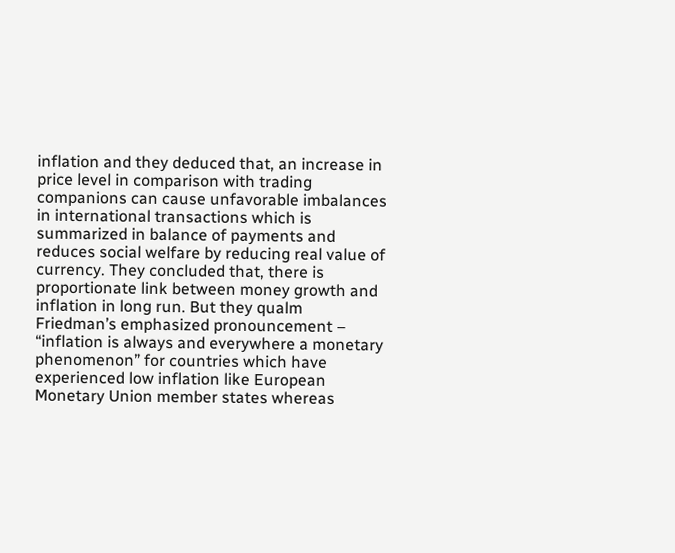inflation and they deduced that, an increase in price level in comparison with trading companions can cause unfavorable imbalances in international transactions which is summarized in balance of payments and reduces social welfare by reducing real value of currency. They concluded that, there is proportionate link between money growth and inflation in long run. But they qualm Friedman’s emphasized pronouncement – “inflation is always and everywhere a monetary phenomenon” for countries which have experienced low inflation like European Monetary Union member states whereas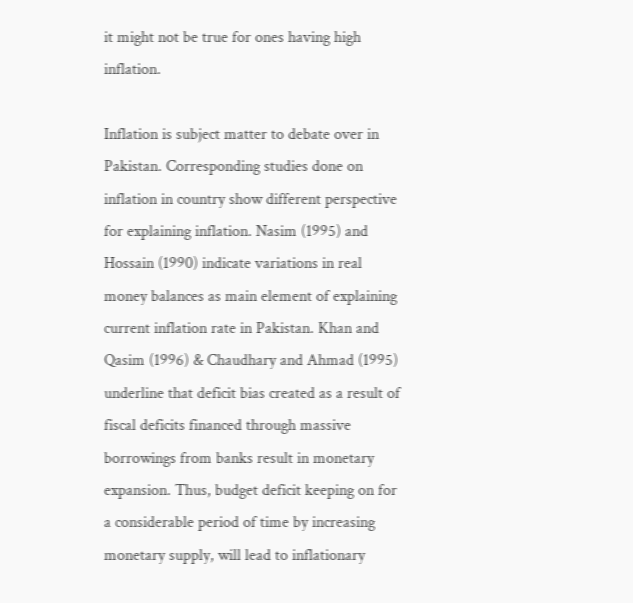it might not be true for ones having high inflation.

Inflation is subject matter to debate over in Pakistan. Corresponding studies done on inflation in country show different perspective for explaining inflation. Nasim (1995) and Hossain (1990) indicate variations in real money balances as main element of explaining current inflation rate in Pakistan. Khan and Qasim (1996) & Chaudhary and Ahmad (1995) underline that deficit bias created as a result of fiscal deficits financed through massive borrowings from banks result in monetary expansion. Thus, budget deficit keeping on for a considerable period of time by increasing monetary supply, will lead to inflationary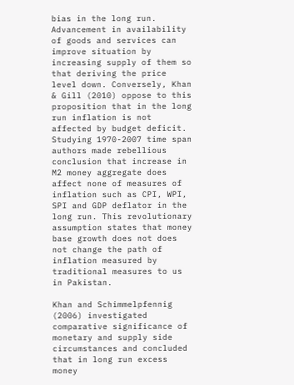bias in the long run. Advancement in availability of goods and services can improve situation by increasing supply of them so that deriving the price level down. Conversely, Khan & Gill (2010) oppose to this proposition that in the long run inflation is not affected by budget deficit. Studying 1970-2007 time span authors made rebellious conclusion that increase in M2 money aggregate does affect none of measures of inflation such as CPI, WPI, SPI and GDP deflator in the long run. This revolutionary assumption states that money base growth does not does not change the path of inflation measured by traditional measures to us in Pakistan.

Khan and Schimmelpfennig (2006) investigated comparative significance of monetary and supply side circumstances and concluded that in long run excess money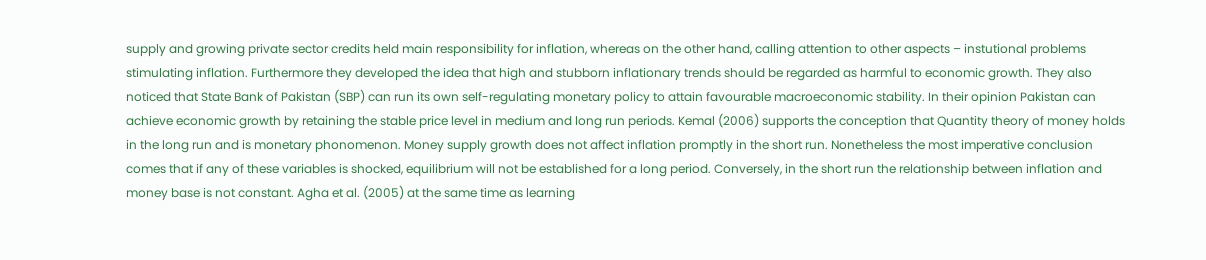supply and growing private sector credits held main responsibility for inflation, whereas on the other hand, calling attention to other aspects – instutional problems stimulating inflation. Furthermore they developed the idea that high and stubborn inflationary trends should be regarded as harmful to economic growth. They also noticed that State Bank of Pakistan (SBP) can run its own self-regulating monetary policy to attain favourable macroeconomic stability. In their opinion Pakistan can achieve economic growth by retaining the stable price level in medium and long run periods. Kemal (2006) supports the conception that Quantity theory of money holds in the long run and is monetary phonomenon. Money supply growth does not affect inflation promptly in the short run. Nonetheless the most imperative conclusion comes that if any of these variables is shocked, equilibrium will not be established for a long period. Conversely, in the short run the relationship between inflation and money base is not constant. Agha et al. (2005) at the same time as learning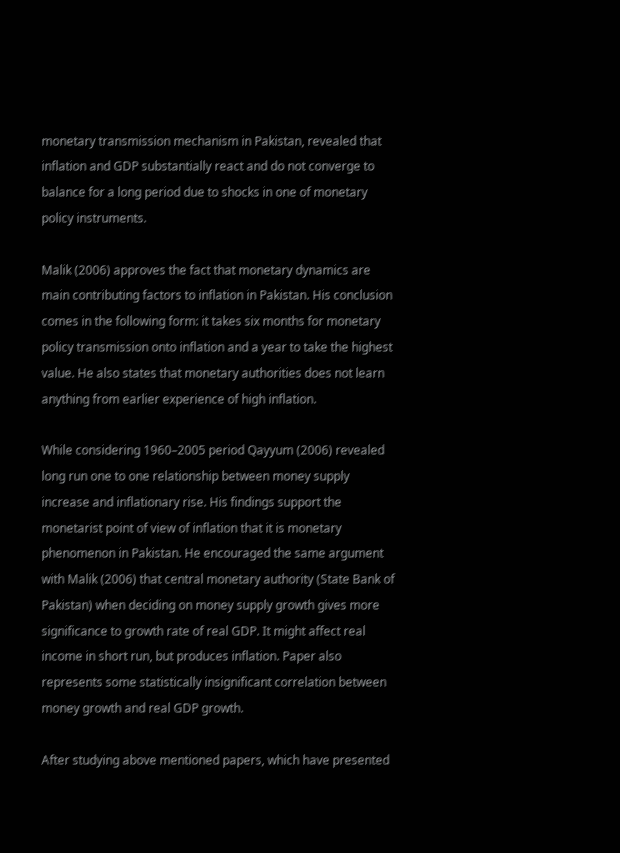monetary transmission mechanism in Pakistan, revealed that inflation and GDP substantially react and do not converge to balance for a long period due to shocks in one of monetary policy instruments.

Malik (2006) approves the fact that monetary dynamics are main contributing factors to inflation in Pakistan. His conclusion comes in the following form: it takes six months for monetary policy transmission onto inflation and a year to take the highest value. He also states that monetary authorities does not learn anything from earlier experience of high inflation.

While considering 1960–2005 period Qayyum (2006) revealed long run one to one relationship between money supply increase and inflationary rise. His findings support the monetarist point of view of inflation that it is monetary phenomenon in Pakistan. He encouraged the same argument with Malik (2006) that central monetary authority (State Bank of Pakistan) when deciding on money supply growth gives more significance to growth rate of real GDP. It might affect real income in short run, but produces inflation. Paper also represents some statistically insignificant correlation between money growth and real GDP growth.

After studying above mentioned papers, which have presented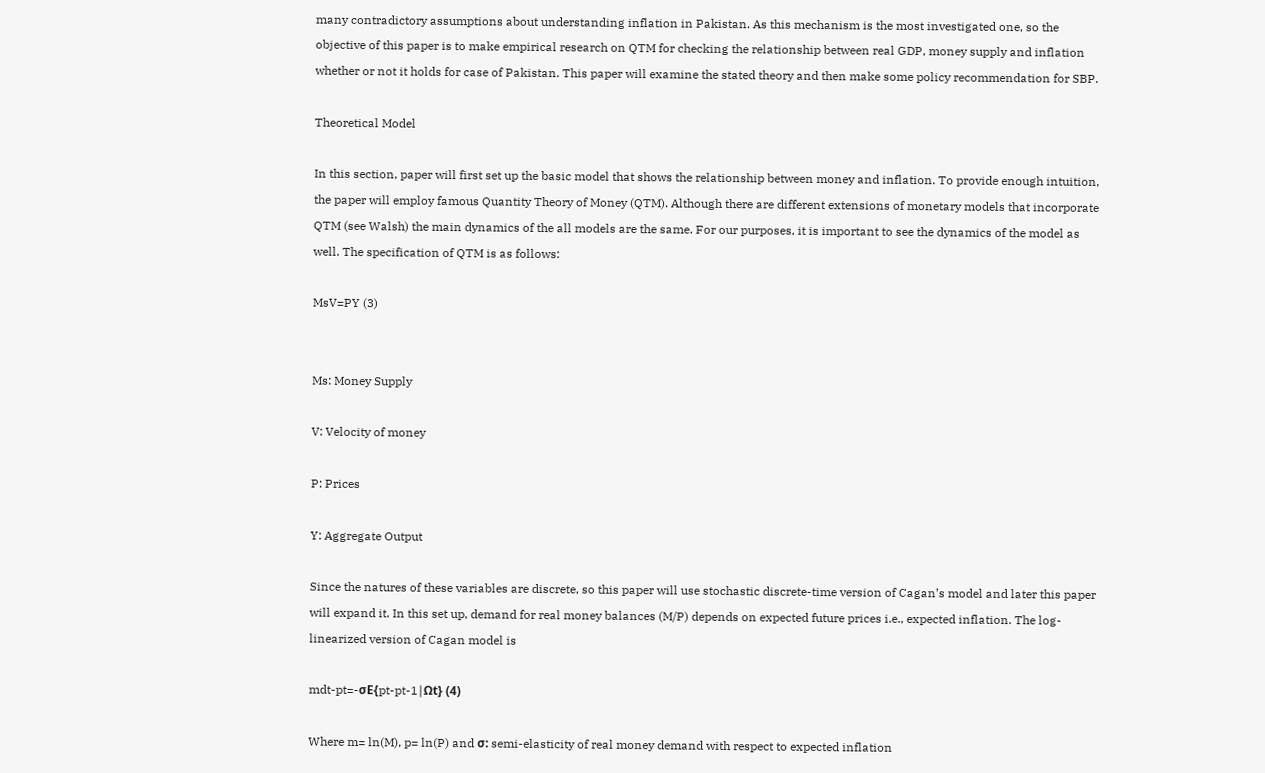many contradictory assumptions about understanding inflation in Pakistan. As this mechanism is the most investigated one, so the objective of this paper is to make empirical research on QTM for checking the relationship between real GDP, money supply and inflation whether or not it holds for case of Pakistan. This paper will examine the stated theory and then make some policy recommendation for SBP.

Theoretical Model

In this section, paper will first set up the basic model that shows the relationship between money and inflation. To provide enough intuition, the paper will employ famous Quantity Theory of Money (QTM). Although there are different extensions of monetary models that incorporate QTM (see Walsh) the main dynamics of the all models are the same. For our purposes, it is important to see the dynamics of the model as well. The specification of QTM is as follows:

MsV=PY (3)


Ms: Money Supply

V: Velocity of money

P: Prices

Y: Aggregate Output

Since the natures of these variables are discrete, so this paper will use stochastic discrete-time version of Cagan’s model and later this paper will expand it. In this set up, demand for real money balances (M/P) depends on expected future prices i.e., expected inflation. The log-linearized version of Cagan model is

mdt-pt=-σE{pt-pt-1∣Ωt} (4)

Where m= ln(M), p= ln(P) and σ: semi-elasticity of real money demand with respect to expected inflation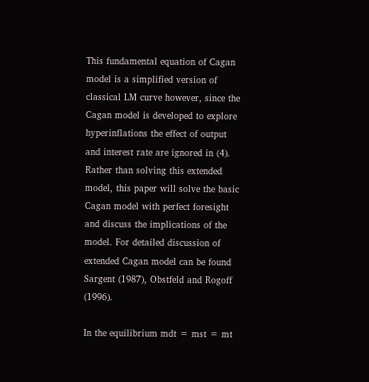This fundamental equation of Cagan model is a simplified version of classical LM curve however, since the Cagan model is developed to explore hyperinflations the effect of output and interest rate are ignored in (4). Rather than solving this extended model, this paper will solve the basic Cagan model with perfect foresight and discuss the implications of the model. For detailed discussion of extended Cagan model can be found Sargent (1987), Obstfeld and Rogoff (1996).

In the equilibrium mdt = mst = mt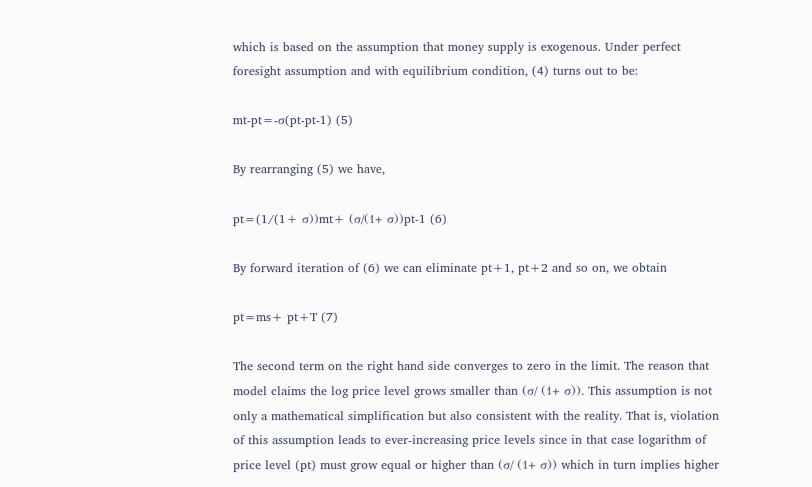which is based on the assumption that money supply is exogenous. Under perfect foresight assumption and with equilibrium condition, (4) turns out to be:

mt-pt=-σ(pt-pt-1) (5)

By rearranging (5) we have,

pt=(1/(1+ σ))mt+ (σ/(1+ σ))pt-1 (6)

By forward iteration of (6) we can eliminate pt+1, pt+2 and so on, we obtain

pt=ms+ pt+T (7)

The second term on the right hand side converges to zero in the limit. The reason that model claims the log price level grows smaller than (σ/ (1+ σ)). This assumption is not only a mathematical simplification but also consistent with the reality. That is, violation of this assumption leads to ever-increasing price levels since in that case logarithm of price level (pt) must grow equal or higher than (σ/ (1+ σ)) which in turn implies higher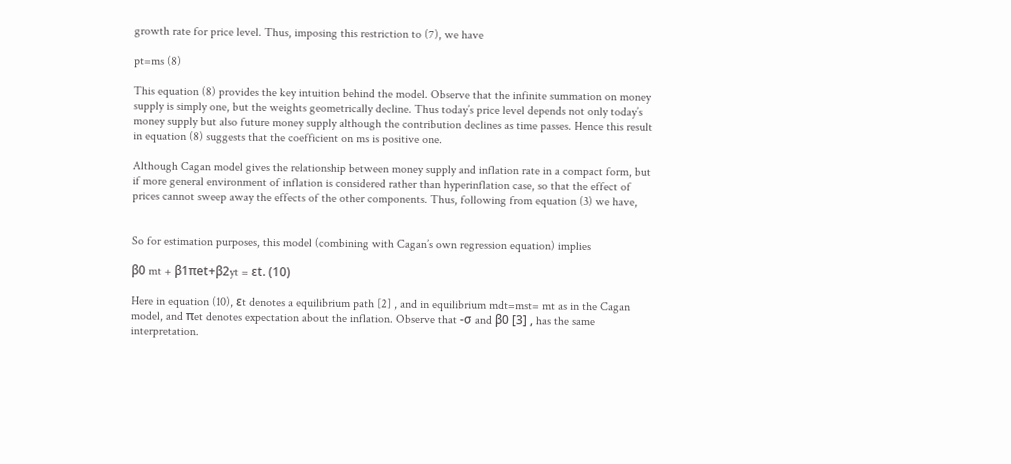growth rate for price level. Thus, imposing this restriction to (7), we have

pt=ms (8)

This equation (8) provides the key intuition behind the model. Observe that the infinite summation on money supply is simply one, but the weights geometrically decline. Thus today’s price level depends not only today’s money supply but also future money supply although the contribution declines as time passes. Hence this result in equation (8) suggests that the coefficient on ms is positive one.

Although Cagan model gives the relationship between money supply and inflation rate in a compact form, but if more general environment of inflation is considered rather than hyperinflation case, so that the effect of prices cannot sweep away the effects of the other components. Thus, following from equation (3) we have,


So for estimation purposes, this model (combining with Cagan’s own regression equation) implies

β0 mt + β1πet+β2yt = εt. (10)

Here in equation (10), εt denotes a equilibrium path [2] , and in equilibrium mdt=mst= mt as in the Cagan model, and πet denotes expectation about the inflation. Observe that -σ and β0 [3] , has the same interpretation.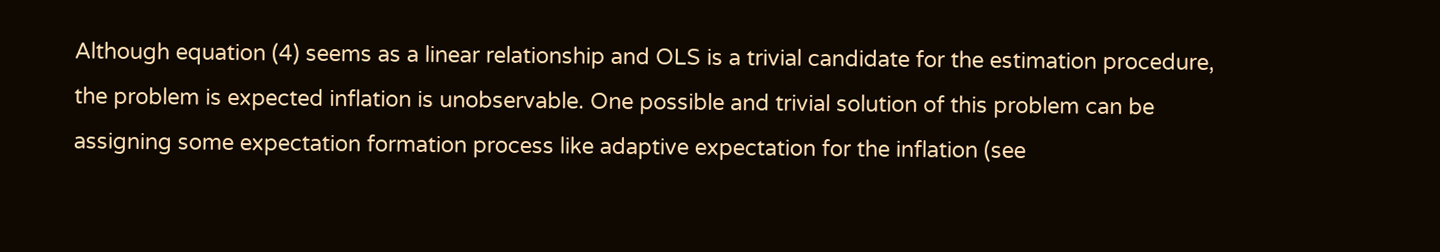Although equation (4) seems as a linear relationship and OLS is a trivial candidate for the estimation procedure, the problem is expected inflation is unobservable. One possible and trivial solution of this problem can be assigning some expectation formation process like adaptive expectation for the inflation (see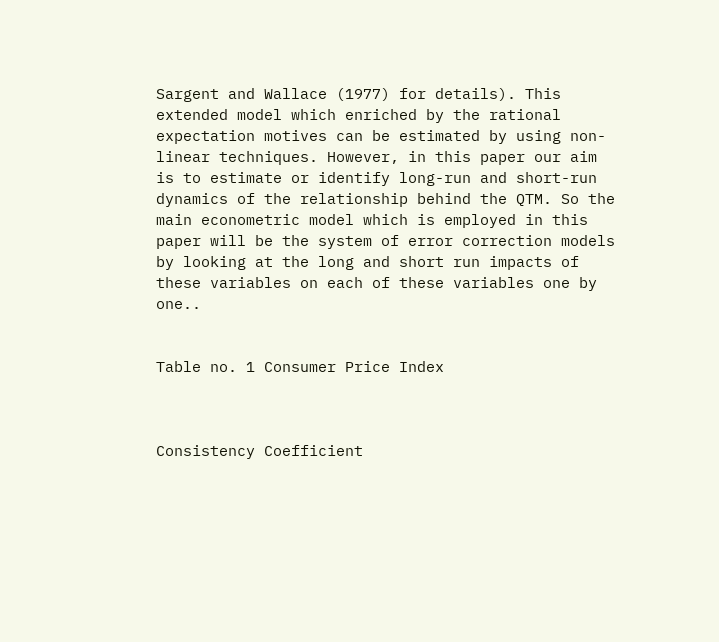Sargent and Wallace (1977) for details). This extended model which enriched by the rational expectation motives can be estimated by using non-linear techniques. However, in this paper our aim is to estimate or identify long-run and short-run dynamics of the relationship behind the QTM. So the main econometric model which is employed in this paper will be the system of error correction models by looking at the long and short run impacts of these variables on each of these variables one by one..


Table no. 1 Consumer Price Index



Consistency Coefficient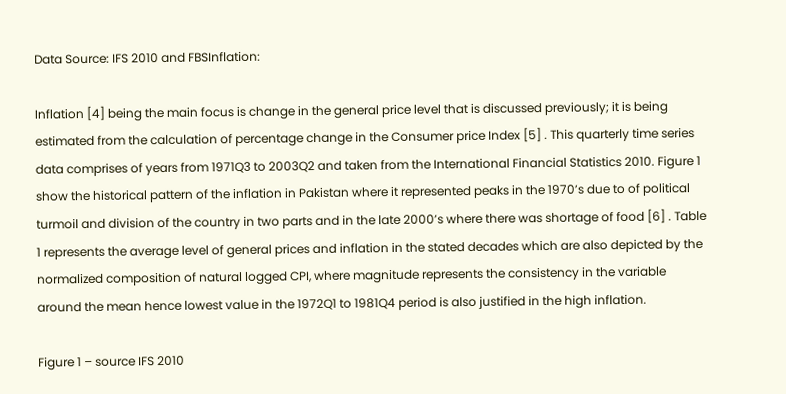Data Source: IFS 2010 and FBSInflation:

Inflation [4] being the main focus is change in the general price level that is discussed previously; it is being estimated from the calculation of percentage change in the Consumer price Index [5] . This quarterly time series data comprises of years from 1971Q3 to 2003Q2 and taken from the International Financial Statistics 2010. Figure 1 show the historical pattern of the inflation in Pakistan where it represented peaks in the 1970’s due to of political turmoil and division of the country in two parts and in the late 2000’s where there was shortage of food [6] . Table 1 represents the average level of general prices and inflation in the stated decades which are also depicted by the normalized composition of natural logged CPI, where magnitude represents the consistency in the variable around the mean hence lowest value in the 1972Q1 to 1981Q4 period is also justified in the high inflation.

Figure 1 – source IFS 2010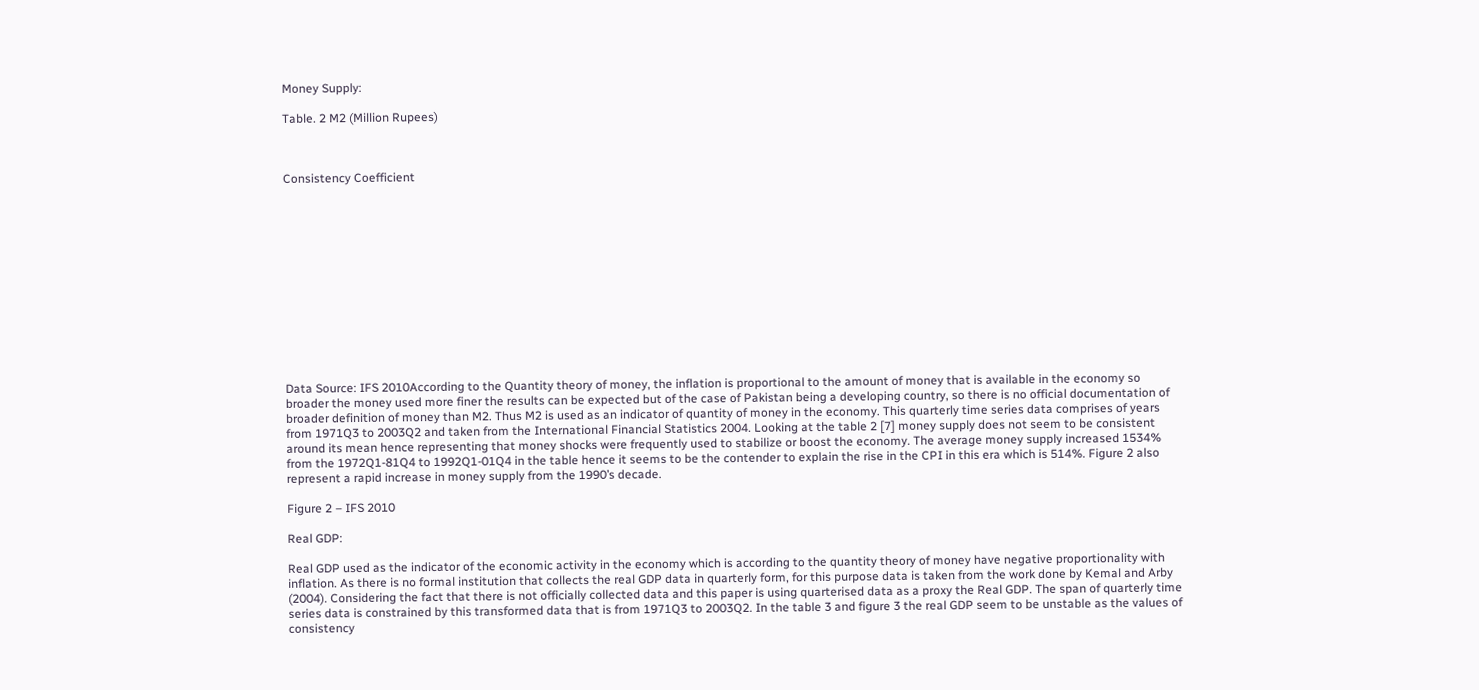Money Supply:

Table. 2 M2 (Million Rupees)



Consistency Coefficient













Data Source: IFS 2010According to the Quantity theory of money, the inflation is proportional to the amount of money that is available in the economy so broader the money used more finer the results can be expected but of the case of Pakistan being a developing country, so there is no official documentation of broader definition of money than M2. Thus M2 is used as an indicator of quantity of money in the economy. This quarterly time series data comprises of years from 1971Q3 to 2003Q2 and taken from the International Financial Statistics 2004. Looking at the table 2 [7] money supply does not seem to be consistent around its mean hence representing that money shocks were frequently used to stabilize or boost the economy. The average money supply increased 1534% from the 1972Q1-81Q4 to 1992Q1-01Q4 in the table hence it seems to be the contender to explain the rise in the CPI in this era which is 514%. Figure 2 also represent a rapid increase in money supply from the 1990’s decade.

Figure 2 – IFS 2010

Real GDP:

Real GDP used as the indicator of the economic activity in the economy which is according to the quantity theory of money have negative proportionality with inflation. As there is no formal institution that collects the real GDP data in quarterly form, for this purpose data is taken from the work done by Kemal and Arby (2004). Considering the fact that there is not officially collected data and this paper is using quarterised data as a proxy the Real GDP. The span of quarterly time series data is constrained by this transformed data that is from 1971Q3 to 2003Q2. In the table 3 and figure 3 the real GDP seem to be unstable as the values of consistency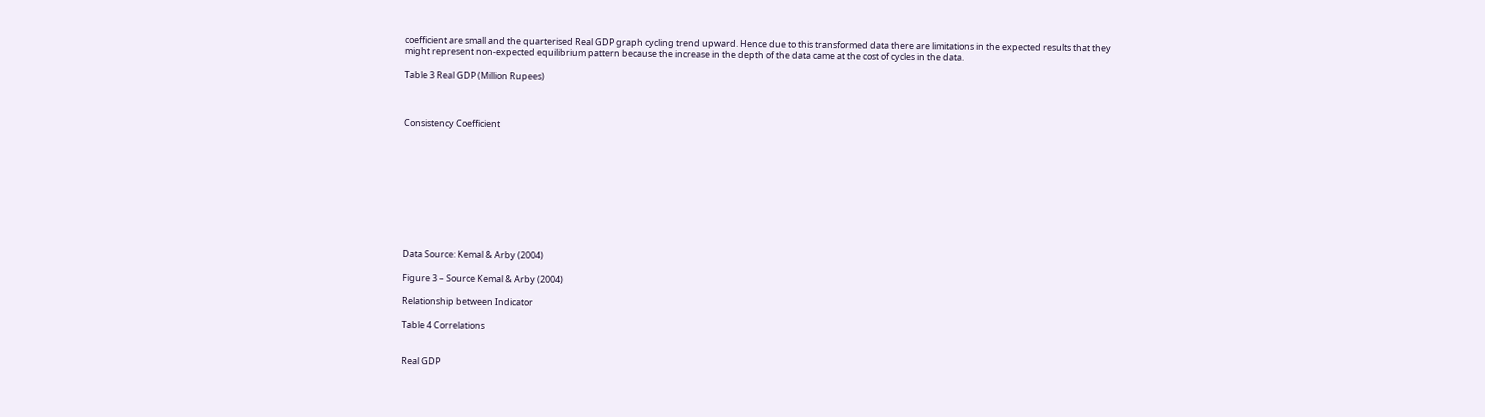coefficient are small and the quarterised Real GDP graph cycling trend upward. Hence due to this transformed data there are limitations in the expected results that they might represent non-expected equilibrium pattern because the increase in the depth of the data came at the cost of cycles in the data.

Table 3 Real GDP (Million Rupees)



Consistency Coefficient










Data Source: Kemal & Arby (2004)

Figure 3 – Source Kemal & Arby (2004)

Relationship between Indicator

Table 4 Correlations


Real GDP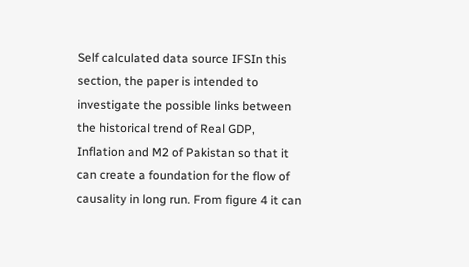Self calculated data source IFSIn this section, the paper is intended to investigate the possible links between the historical trend of Real GDP, Inflation and M2 of Pakistan so that it can create a foundation for the flow of causality in long run. From figure 4 it can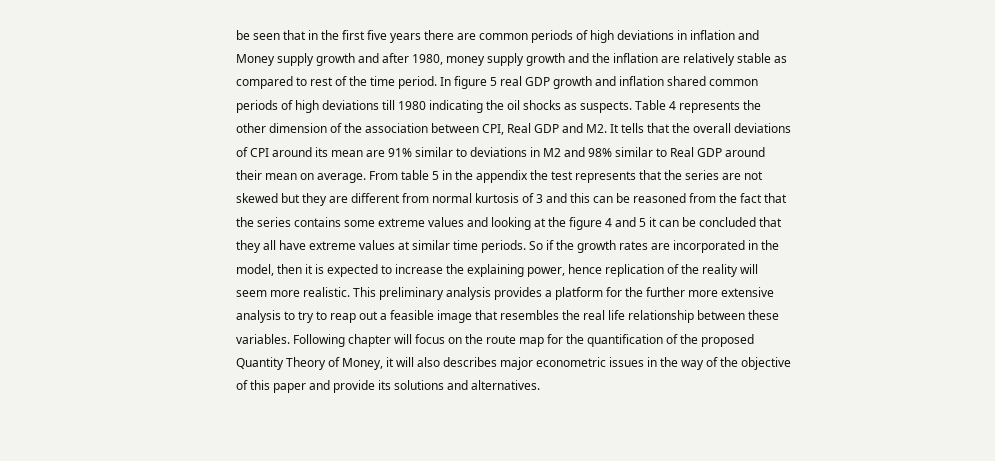be seen that in the first five years there are common periods of high deviations in inflation and Money supply growth and after 1980, money supply growth and the inflation are relatively stable as compared to rest of the time period. In figure 5 real GDP growth and inflation shared common periods of high deviations till 1980 indicating the oil shocks as suspects. Table 4 represents the other dimension of the association between CPI, Real GDP and M2. It tells that the overall deviations of CPI around its mean are 91% similar to deviations in M2 and 98% similar to Real GDP around their mean on average. From table 5 in the appendix the test represents that the series are not skewed but they are different from normal kurtosis of 3 and this can be reasoned from the fact that the series contains some extreme values and looking at the figure 4 and 5 it can be concluded that they all have extreme values at similar time periods. So if the growth rates are incorporated in the model, then it is expected to increase the explaining power, hence replication of the reality will seem more realistic. This preliminary analysis provides a platform for the further more extensive analysis to try to reap out a feasible image that resembles the real life relationship between these variables. Following chapter will focus on the route map for the quantification of the proposed Quantity Theory of Money, it will also describes major econometric issues in the way of the objective of this paper and provide its solutions and alternatives.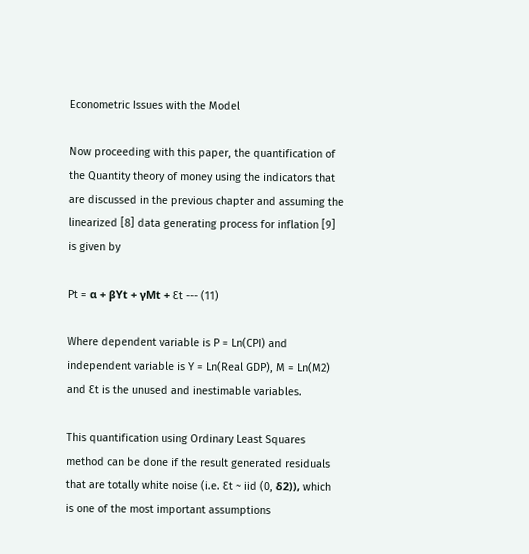Econometric Issues with the Model

Now proceeding with this paper, the quantification of the Quantity theory of money using the indicators that are discussed in the previous chapter and assuming the linearized [8] data generating process for inflation [9] is given by

Pt = α + βYt + γMt + Ɛt --- (11)

Where dependent variable is P = Ln(CPI) and independent variable is Y = Ln(Real GDP), M = Ln(M2) and Ɛt is the unused and inestimable variables.

This quantification using Ordinary Least Squares method can be done if the result generated residuals that are totally white noise (i.e. Ɛt ~ iid (0, δ2)), which is one of the most important assumptions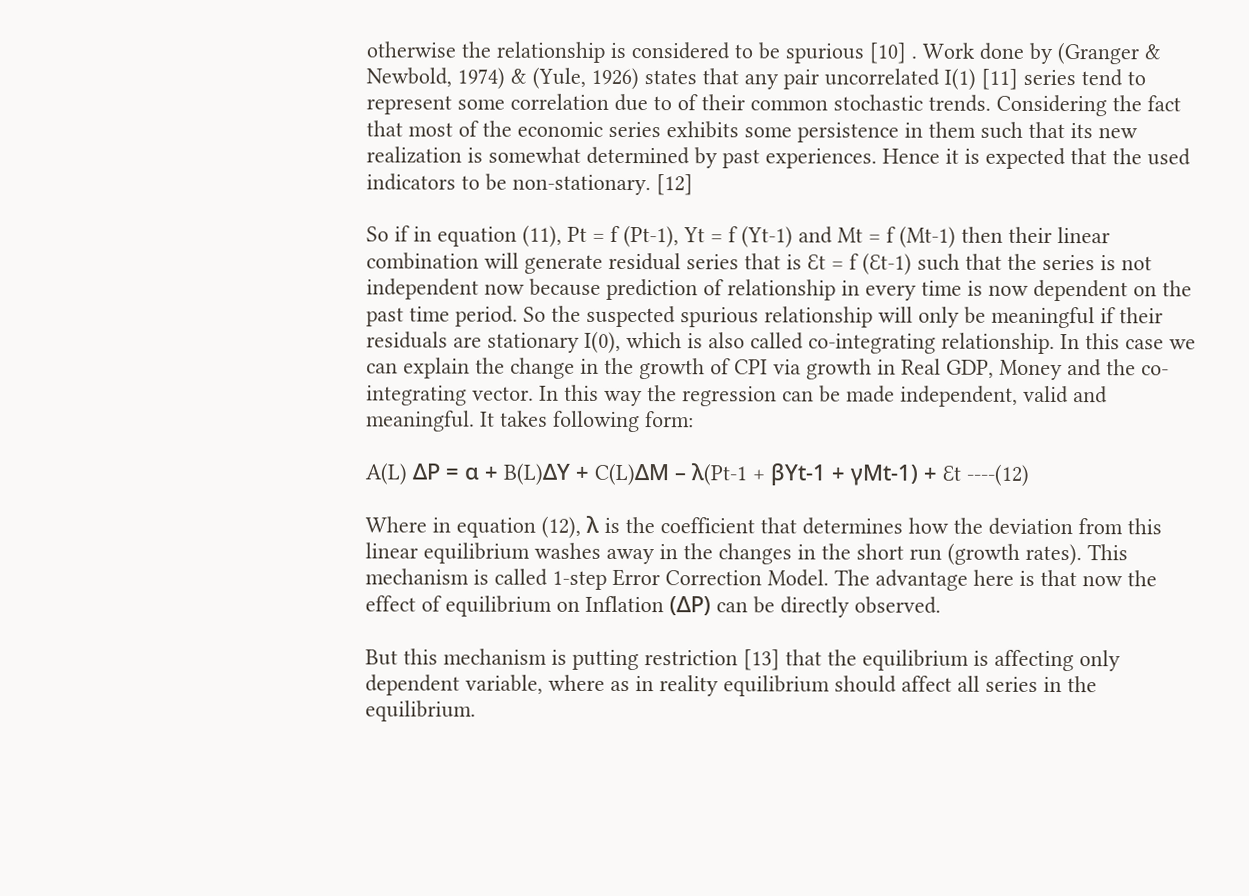otherwise the relationship is considered to be spurious [10] . Work done by (Granger & Newbold, 1974) & (Yule, 1926) states that any pair uncorrelated I(1) [11] series tend to represent some correlation due to of their common stochastic trends. Considering the fact that most of the economic series exhibits some persistence in them such that its new realization is somewhat determined by past experiences. Hence it is expected that the used indicators to be non-stationary. [12]

So if in equation (11), Pt = f (Pt-1), Yt = f (Yt-1) and Mt = f (Mt-1) then their linear combination will generate residual series that is Ɛt = f (Ɛt-1) such that the series is not independent now because prediction of relationship in every time is now dependent on the past time period. So the suspected spurious relationship will only be meaningful if their residuals are stationary I(0), which is also called co-integrating relationship. In this case we can explain the change in the growth of CPI via growth in Real GDP, Money and the co-integrating vector. In this way the regression can be made independent, valid and meaningful. It takes following form:

A(L) ΔP = α + B(L)ΔY + C(L)ΔM – λ(Pt-1 + βYt-1 + γMt-1) + Ɛt ----(12)

Where in equation (12), λ is the coefficient that determines how the deviation from this linear equilibrium washes away in the changes in the short run (growth rates). This mechanism is called 1-step Error Correction Model. The advantage here is that now the effect of equilibrium on Inflation (ΔP) can be directly observed.

But this mechanism is putting restriction [13] that the equilibrium is affecting only dependent variable, where as in reality equilibrium should affect all series in the equilibrium.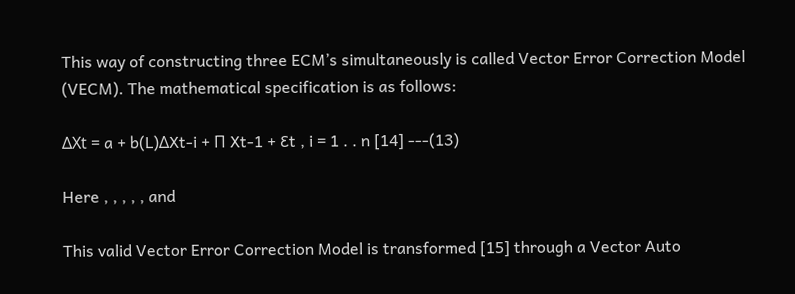This way of constructing three ECM’s simultaneously is called Vector Error Correction Model (VECM). The mathematical specification is as follows:

ΔXt = a + b(L)ΔXt-i + Π Xt-1 + Ɛt , i = 1 . . n [14] ---(13)

Here , , , , , and

This valid Vector Error Correction Model is transformed [15] through a Vector Auto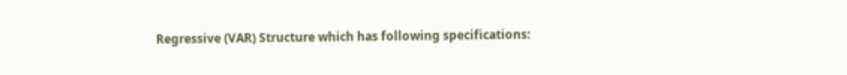Regressive (VAR) Structure which has following specifications: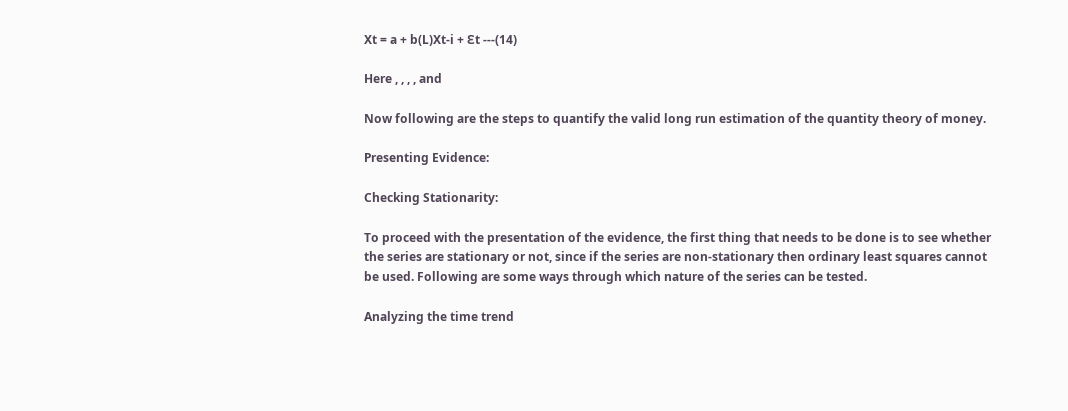Xt = a + b(L)Xt-i + Ɛt ---(14)

Here , , , , and

Now following are the steps to quantify the valid long run estimation of the quantity theory of money.

Presenting Evidence:

Checking Stationarity:

To proceed with the presentation of the evidence, the first thing that needs to be done is to see whether the series are stationary or not, since if the series are non-stationary then ordinary least squares cannot be used. Following are some ways through which nature of the series can be tested.

Analyzing the time trend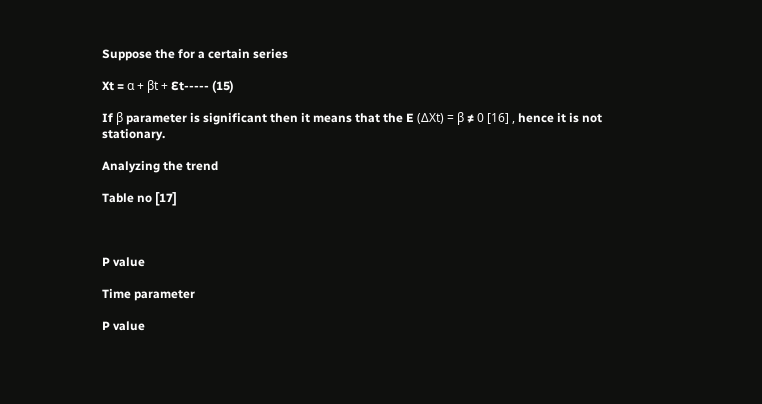Suppose the for a certain series

Xt = α + βt + Ɛt----- (15)

If β parameter is significant then it means that the E (ΔXt) = β ≠ 0 [16] , hence it is not stationary.

Analyzing the trend

Table no [17]



P value

Time parameter

P value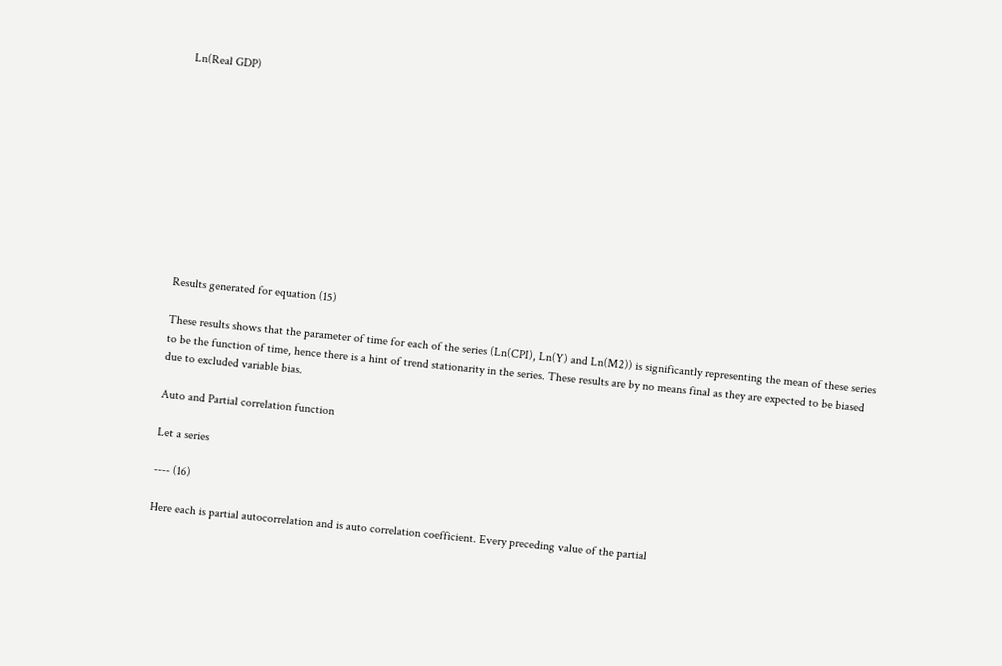Ln(Real GDP)











Results generated for equation (15)

These results shows that the parameter of time for each of the series (Ln(CPI), Ln(Y) and Ln(M2)) is significantly representing the mean of these series to be the function of time, hence there is a hint of trend stationarity in the series. These results are by no means final as they are expected to be biased due to excluded variable bias.

Auto and Partial correlation function

Let a series

---- (16)

Here each is partial autocorrelation and is auto correlation coefficient. Every preceding value of the partial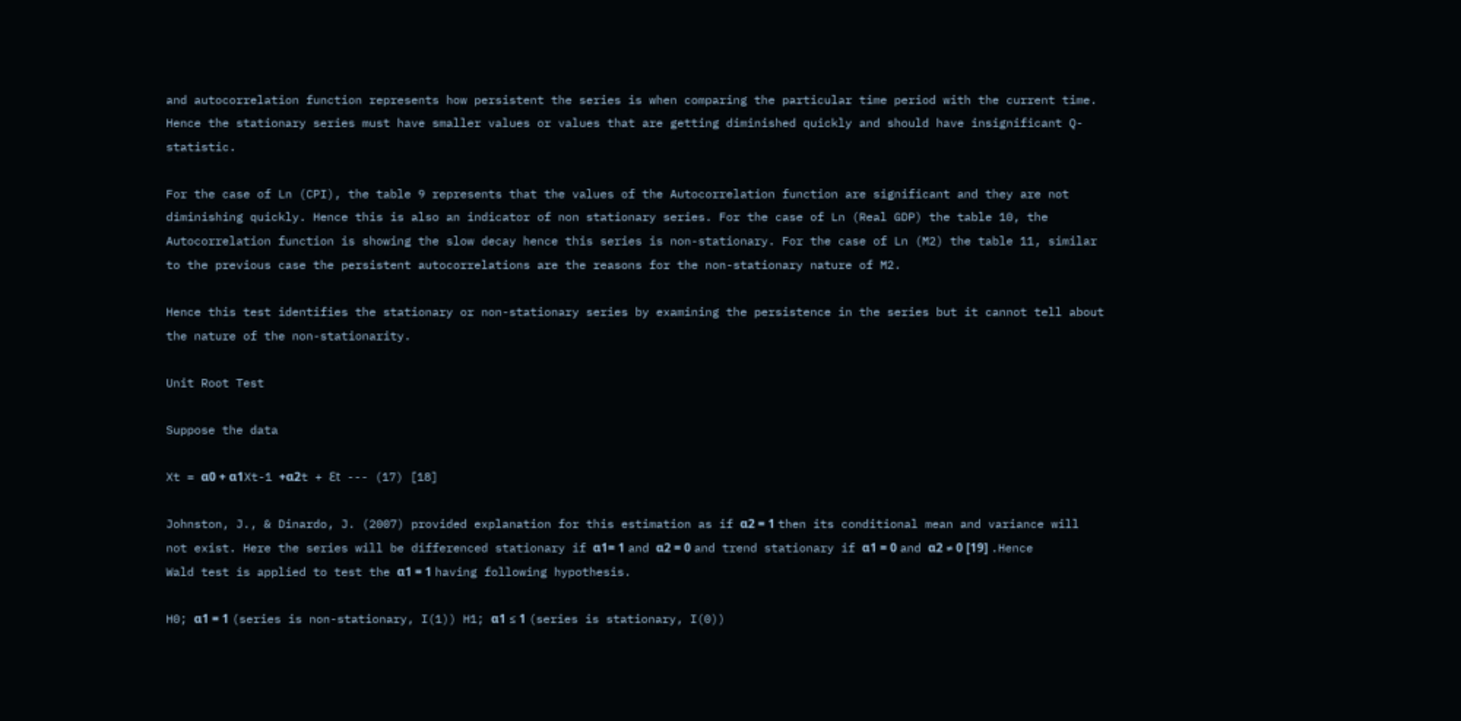and autocorrelation function represents how persistent the series is when comparing the particular time period with the current time. Hence the stationary series must have smaller values or values that are getting diminished quickly and should have insignificant Q-statistic.

For the case of Ln (CPI), the table 9 represents that the values of the Autocorrelation function are significant and they are not diminishing quickly. Hence this is also an indicator of non stationary series. For the case of Ln (Real GDP) the table 10, the Autocorrelation function is showing the slow decay hence this series is non-stationary. For the case of Ln (M2) the table 11, similar to the previous case the persistent autocorrelations are the reasons for the non-stationary nature of M2.

Hence this test identifies the stationary or non-stationary series by examining the persistence in the series but it cannot tell about the nature of the non-stationarity.

Unit Root Test

Suppose the data

Xt = α0 + α1Xt-1 +α2t + Ɛt --- (17) [18]

Johnston, J., & Dinardo, J. (2007) provided explanation for this estimation as if α2 = 1 then its conditional mean and variance will not exist. Here the series will be differenced stationary if α1= 1 and α2 = 0 and trend stationary if α1 = 0 and α2 ≠ 0 [19] .Hence Wald test is applied to test the α1 = 1 having following hypothesis.

H0; α1 = 1 (series is non-stationary, I(1)) H1; α1 ≤ 1 (series is stationary, I(0))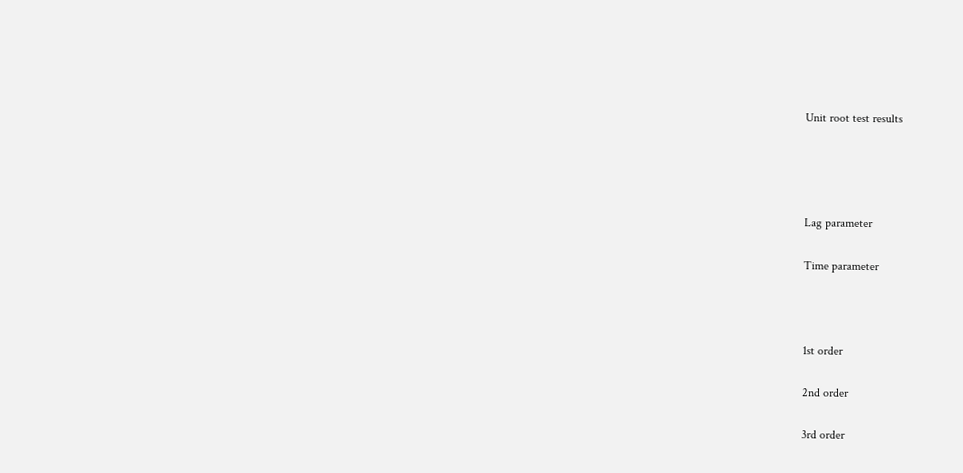Unit root test results




Lag parameter

Time parameter



1st order

2nd order

3rd order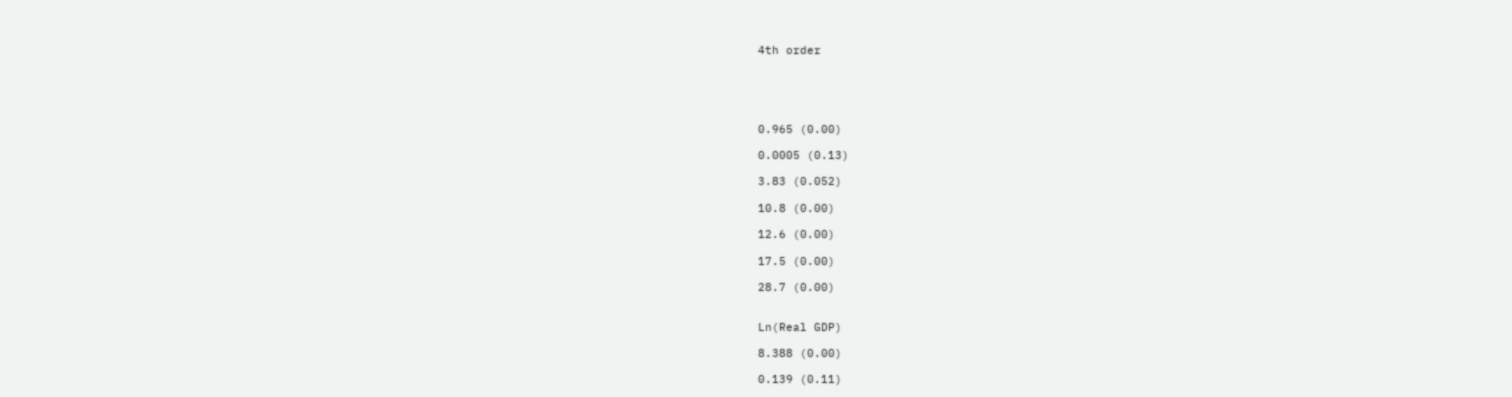4th order





0.965 (0.00)

0.0005 (0.13)

3.83 (0.052)

10.8 (0.00)

12.6 (0.00)

17.5 (0.00)

28.7 (0.00)


Ln(Real GDP)

8.388 (0.00)

0.139 (0.11)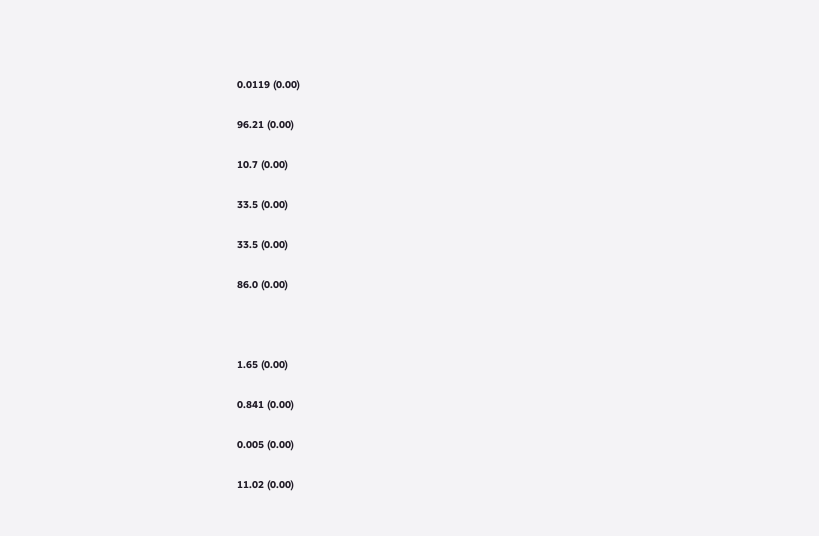0.0119 (0.00)

96.21 (0.00)

10.7 (0.00)

33.5 (0.00)

33.5 (0.00)

86.0 (0.00)



1.65 (0.00)

0.841 (0.00)

0.005 (0.00)

11.02 (0.00)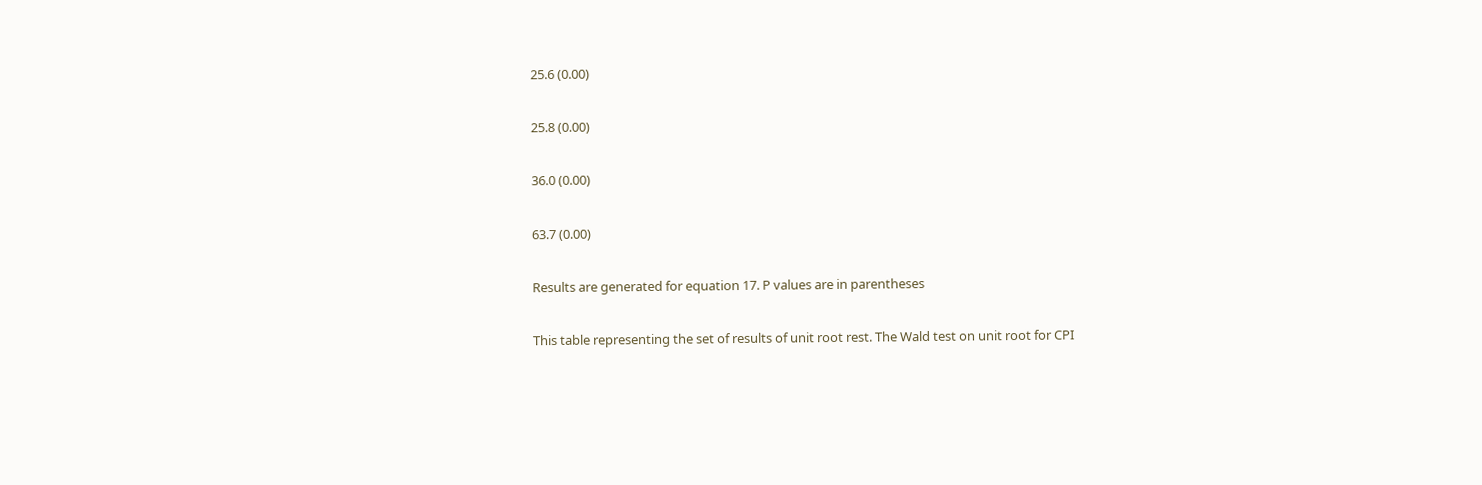25.6 (0.00)

25.8 (0.00)

36.0 (0.00)

63.7 (0.00)

Results are generated for equation 17. P values are in parentheses

This table representing the set of results of unit root rest. The Wald test on unit root for CPI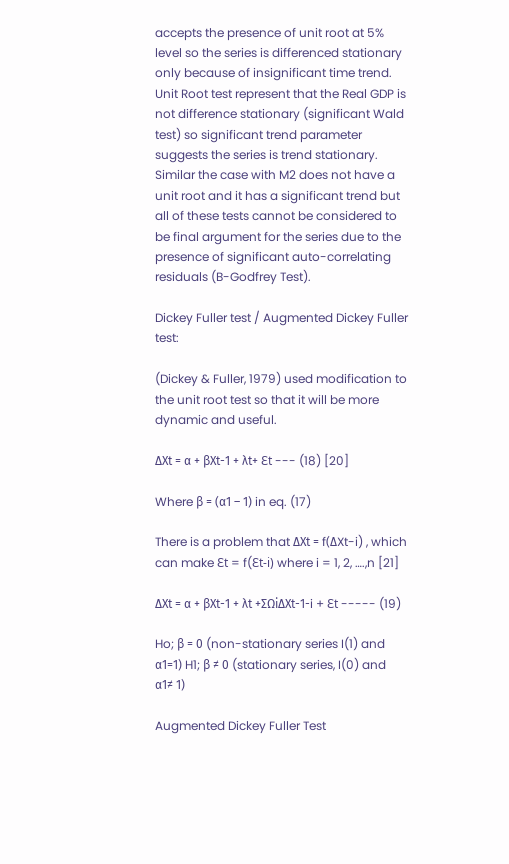accepts the presence of unit root at 5% level so the series is differenced stationary only because of insignificant time trend. Unit Root test represent that the Real GDP is not difference stationary (significant Wald test) so significant trend parameter suggests the series is trend stationary. Similar the case with M2 does not have a unit root and it has a significant trend but all of these tests cannot be considered to be final argument for the series due to the presence of significant auto-correlating residuals (B-Godfrey Test).

Dickey Fuller test / Augmented Dickey Fuller test:

(Dickey & Fuller, 1979) used modification to the unit root test so that it will be more dynamic and useful.

ΔXt = α + βXt-1 + λt+ Ɛt --- (18) [20]

Where β = (α1 – 1) in eq. (17)

There is a problem that ΔXt = f(ΔXt-i) , which can make Ɛt = f(Ɛt-i) where i = 1, 2, ….,n [21]

ΔXt = α + βXt-1 + λt +ΣΩiΔXt-1-i + Ɛt ----- (19)

Ho; β = 0 (non-stationary series I(1) and α1=1) H1; β ≠ 0 (stationary series, I(0) and α1≠ 1)

Augmented Dickey Fuller Test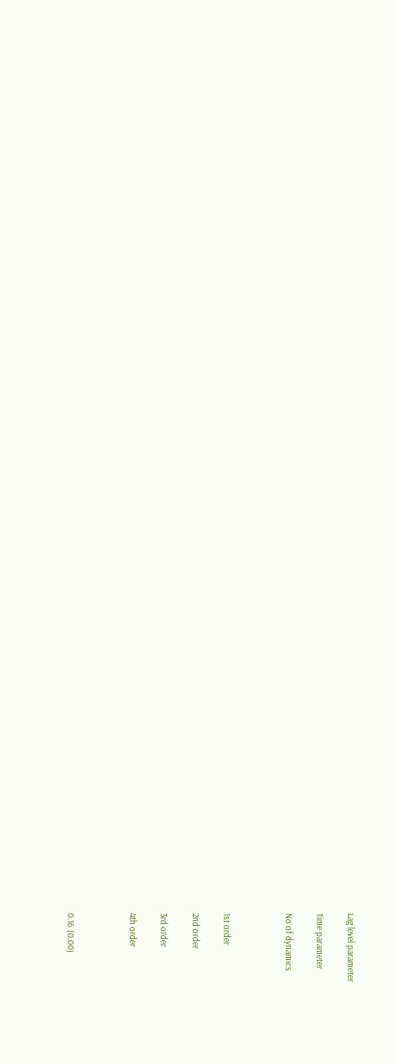Lag level parameter

Time parameter

No of dynamics



1st order

2nd order

3rd order

4th order



0.16 (0.00)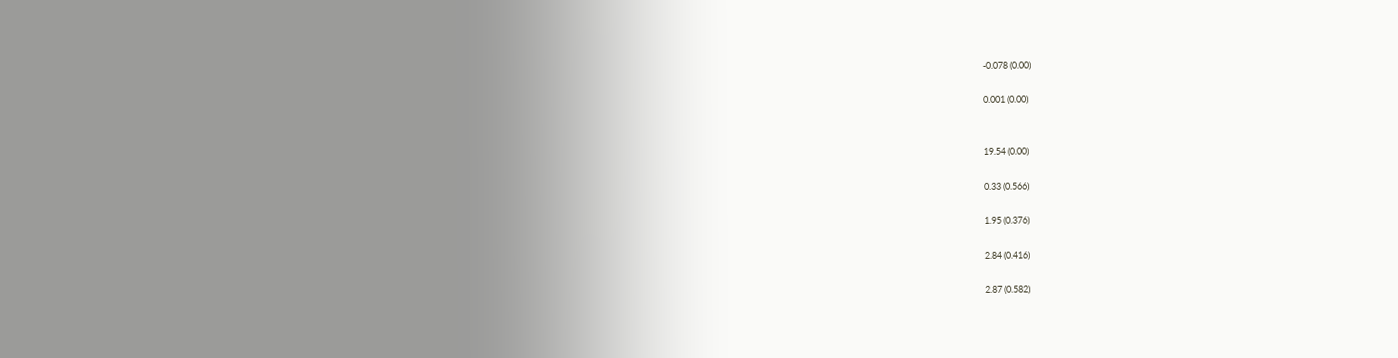-0.078 (0.00)

0.001 (0.00)


19.54 (0.00)

0.33 (0.566)

1.95 (0.376)

2.84 (0.416)

2.87 (0.582)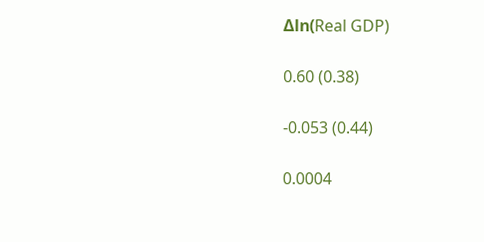Δln(Real GDP)

0.60 (0.38)

-0.053 (0.44)

0.0004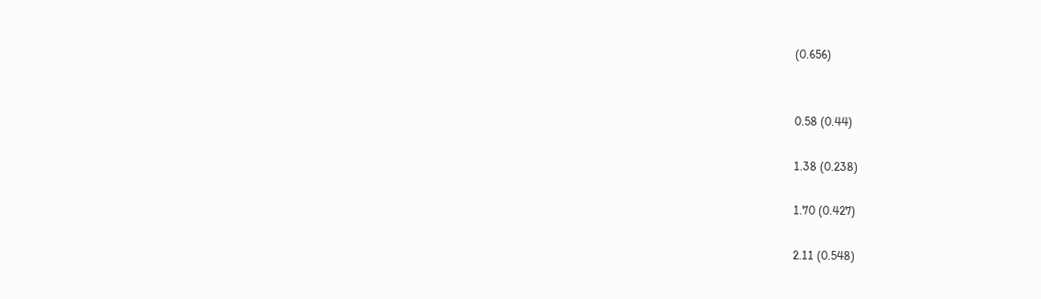(0.656)


0.58 (0.44)

1.38 (0.238)

1.70 (0.427)

2.11 (0.548)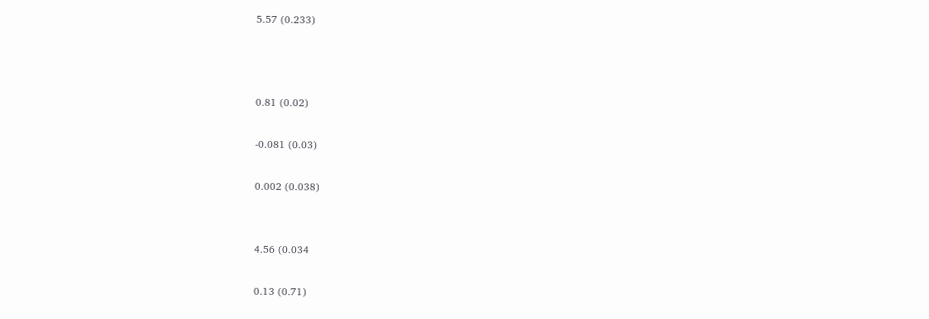5.57 (0.233)



0.81 (0.02)

-0.081 (0.03)

0.002 (0.038)


4.56 (0.034

0.13 (0.71)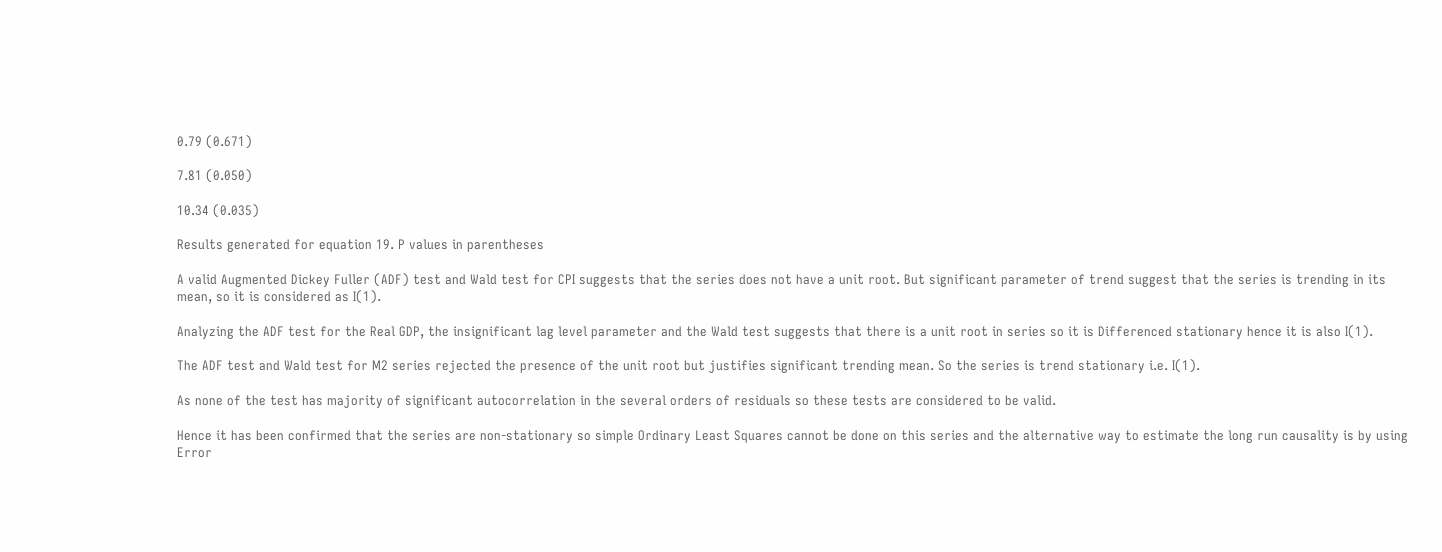0.79 (0.671)

7.81 (0.050)

10.34 (0.035)

Results generated for equation 19. P values in parentheses

A valid Augmented Dickey Fuller (ADF) test and Wald test for CPI suggests that the series does not have a unit root. But significant parameter of trend suggest that the series is trending in its mean, so it is considered as I(1).

Analyzing the ADF test for the Real GDP, the insignificant lag level parameter and the Wald test suggests that there is a unit root in series so it is Differenced stationary hence it is also I(1).

The ADF test and Wald test for M2 series rejected the presence of the unit root but justifies significant trending mean. So the series is trend stationary i.e. I(1).

As none of the test has majority of significant autocorrelation in the several orders of residuals so these tests are considered to be valid.

Hence it has been confirmed that the series are non-stationary so simple Ordinary Least Squares cannot be done on this series and the alternative way to estimate the long run causality is by using Error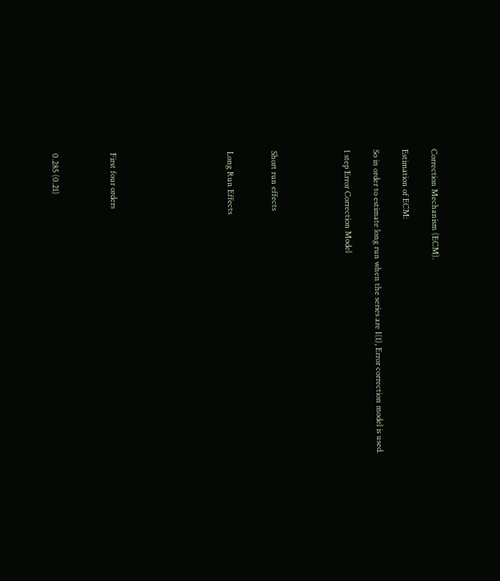Correction Mechanism (ECM).

Estimation of ECM:

So in order to estimate long run when the series are I(1), Error correction model is used.

1 step Error Correction Model




Short run effects


Long Run Effects







First four orders



0.285 (0.21)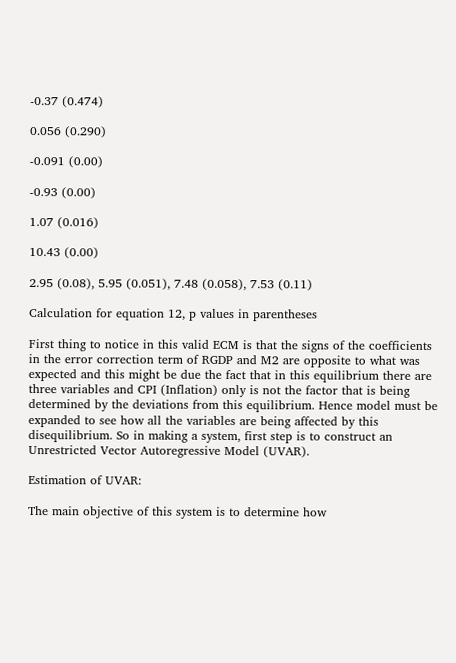-0.37 (0.474)

0.056 (0.290)

-0.091 (0.00)

-0.93 (0.00)

1.07 (0.016)

10.43 (0.00)

2.95 (0.08), 5.95 (0.051), 7.48 (0.058), 7.53 (0.11)

Calculation for equation 12, p values in parentheses

First thing to notice in this valid ECM is that the signs of the coefficients in the error correction term of RGDP and M2 are opposite to what was expected and this might be due the fact that in this equilibrium there are three variables and CPI (Inflation) only is not the factor that is being determined by the deviations from this equilibrium. Hence model must be expanded to see how all the variables are being affected by this disequilibrium. So in making a system, first step is to construct an Unrestricted Vector Autoregressive Model (UVAR).

Estimation of UVAR:

The main objective of this system is to determine how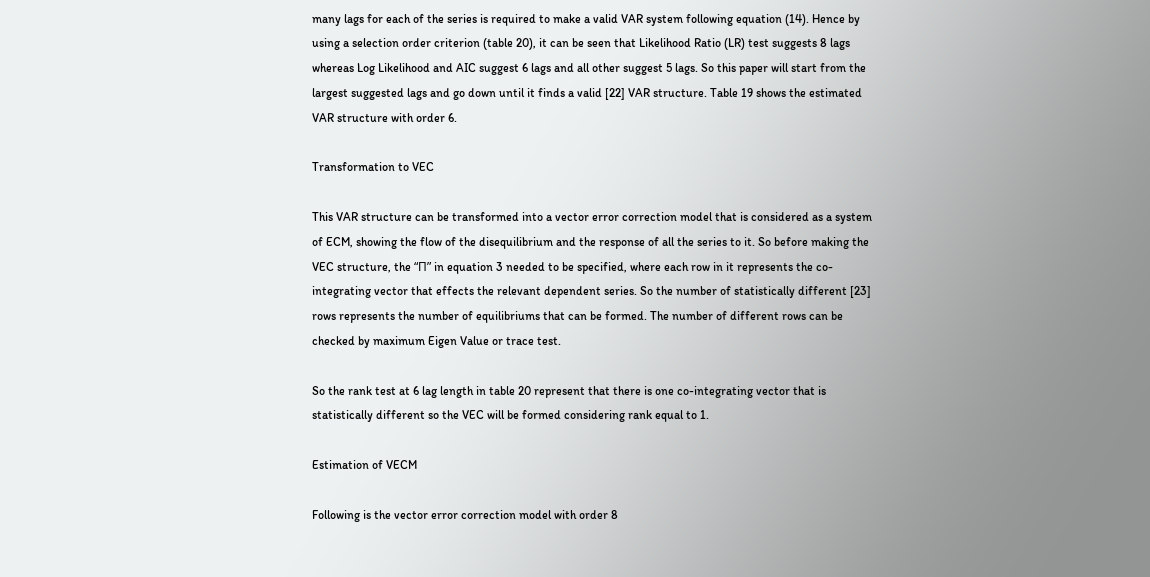many lags for each of the series is required to make a valid VAR system following equation (14). Hence by using a selection order criterion (table 20), it can be seen that Likelihood Ratio (LR) test suggests 8 lags whereas Log Likelihood and AIC suggest 6 lags and all other suggest 5 lags. So this paper will start from the largest suggested lags and go down until it finds a valid [22] VAR structure. Table 19 shows the estimated VAR structure with order 6.

Transformation to VEC

This VAR structure can be transformed into a vector error correction model that is considered as a system of ECM, showing the flow of the disequilibrium and the response of all the series to it. So before making the VEC structure, the “Π” in equation 3 needed to be specified, where each row in it represents the co-integrating vector that effects the relevant dependent series. So the number of statistically different [23] rows represents the number of equilibriums that can be formed. The number of different rows can be checked by maximum Eigen Value or trace test.

So the rank test at 6 lag length in table 20 represent that there is one co-integrating vector that is statistically different so the VEC will be formed considering rank equal to 1.

Estimation of VECM

Following is the vector error correction model with order 8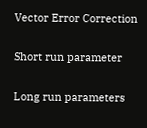Vector Error Correction


Short run parameter


Long run parameters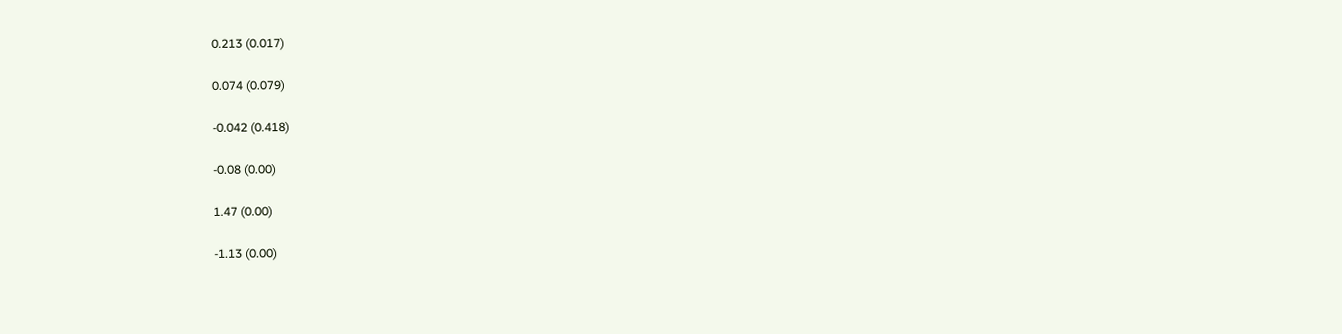0.213 (0.017)

0.074 (0.079)

-0.042 (0.418)

-0.08 (0.00)

1.47 (0.00)

-1.13 (0.00)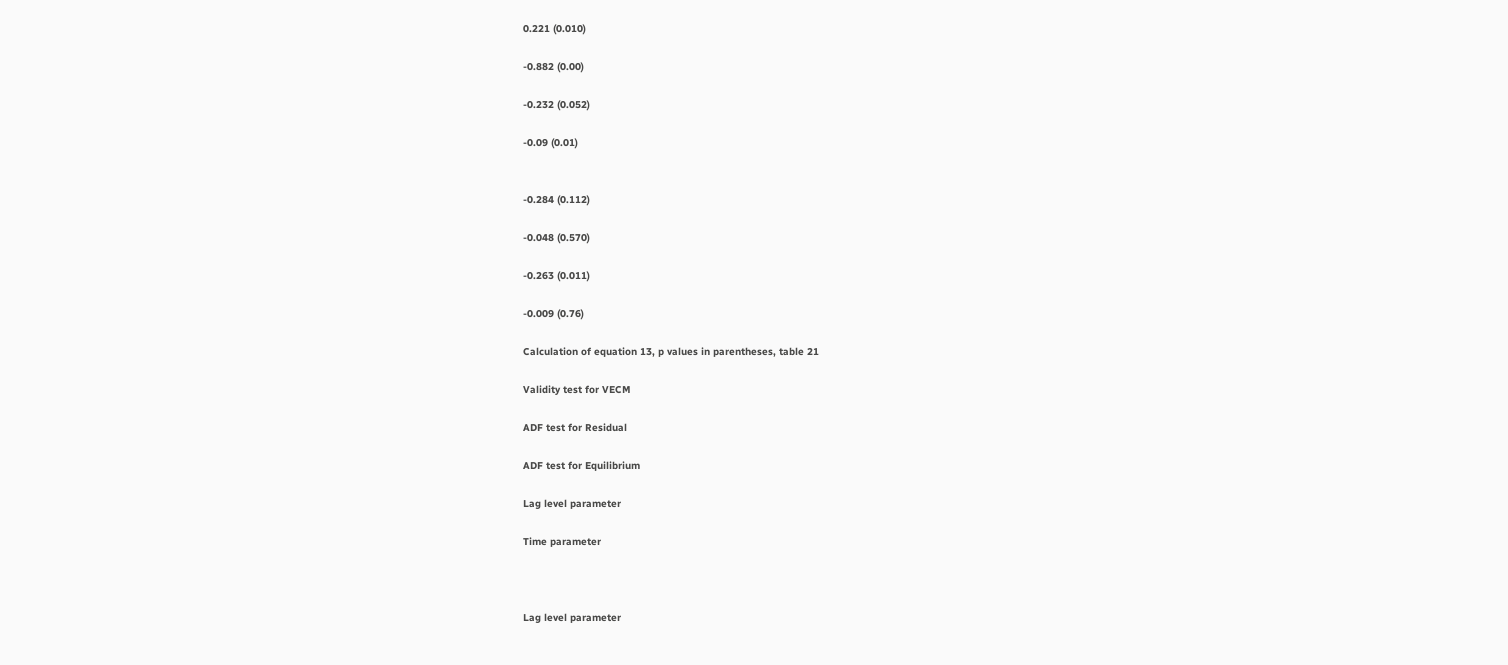0.221 (0.010)

-0.882 (0.00)

-0.232 (0.052)

-0.09 (0.01)


-0.284 (0.112)

-0.048 (0.570)

-0.263 (0.011)

-0.009 (0.76)

Calculation of equation 13, p values in parentheses, table 21

Validity test for VECM

ADF test for Residual

ADF test for Equilibrium

Lag level parameter

Time parameter



Lag level parameter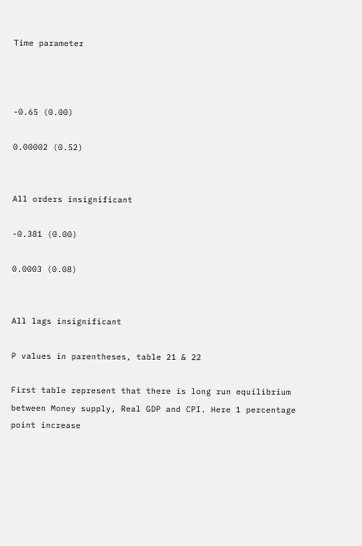Time parameter



-0.65 (0.00)

0.00002 (0.52)


All orders insignificant

-0.381 (0.00)

0.0003 (0.08)


All lags insignificant

P values in parentheses, table 21 & 22

First table represent that there is long run equilibrium between Money supply, Real GDP and CPI. Here 1 percentage point increase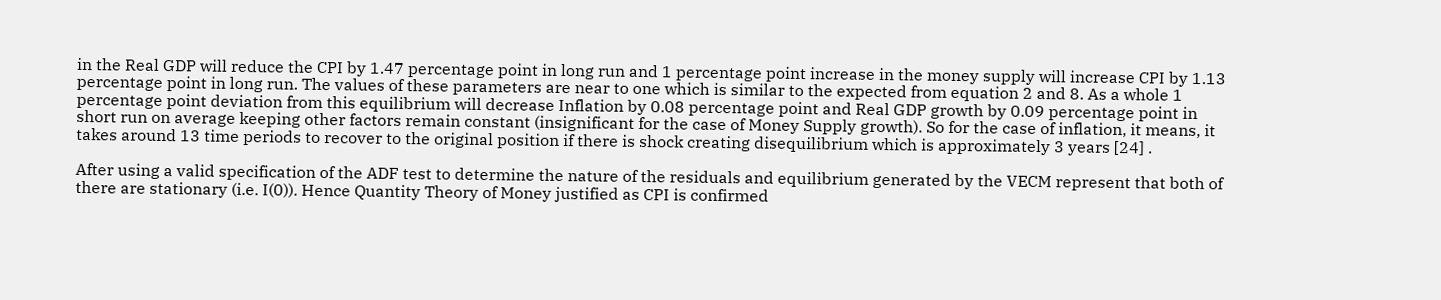in the Real GDP will reduce the CPI by 1.47 percentage point in long run and 1 percentage point increase in the money supply will increase CPI by 1.13 percentage point in long run. The values of these parameters are near to one which is similar to the expected from equation 2 and 8. As a whole 1 percentage point deviation from this equilibrium will decrease Inflation by 0.08 percentage point and Real GDP growth by 0.09 percentage point in short run on average keeping other factors remain constant (insignificant for the case of Money Supply growth). So for the case of inflation, it means, it takes around 13 time periods to recover to the original position if there is shock creating disequilibrium which is approximately 3 years [24] .

After using a valid specification of the ADF test to determine the nature of the residuals and equilibrium generated by the VECM represent that both of there are stationary (i.e. I(0)). Hence Quantity Theory of Money justified as CPI is confirmed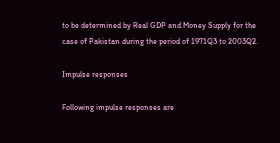to be determined by Real GDP and Money Supply for the case of Pakistan during the period of 1971Q3 to 2003Q2.

Impulse responses

Following impulse responses are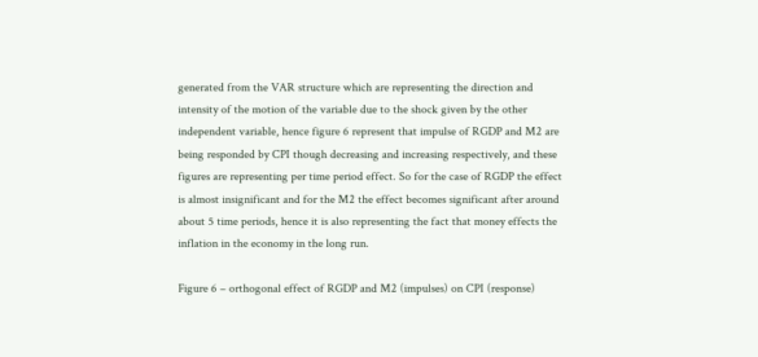generated from the VAR structure which are representing the direction and intensity of the motion of the variable due to the shock given by the other independent variable, hence figure 6 represent that impulse of RGDP and M2 are being responded by CPI though decreasing and increasing respectively, and these figures are representing per time period effect. So for the case of RGDP the effect is almost insignificant and for the M2 the effect becomes significant after around about 5 time periods, hence it is also representing the fact that money effects the inflation in the economy in the long run.

Figure 6 – orthogonal effect of RGDP and M2 (impulses) on CPI (response)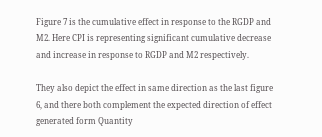Figure 7 is the cumulative effect in response to the RGDP and M2. Here CPI is representing significant cumulative decrease and increase in response to RGDP and M2 respectively.

They also depict the effect in same direction as the last figure 6, and there both complement the expected direction of effect generated form Quantity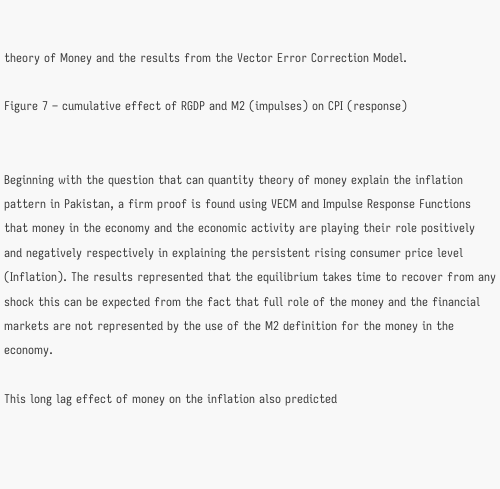theory of Money and the results from the Vector Error Correction Model.

Figure 7 – cumulative effect of RGDP and M2 (impulses) on CPI (response)


Beginning with the question that can quantity theory of money explain the inflation pattern in Pakistan, a firm proof is found using VECM and Impulse Response Functions that money in the economy and the economic activity are playing their role positively and negatively respectively in explaining the persistent rising consumer price level (Inflation). The results represented that the equilibrium takes time to recover from any shock this can be expected from the fact that full role of the money and the financial markets are not represented by the use of the M2 definition for the money in the economy.

This long lag effect of money on the inflation also predicted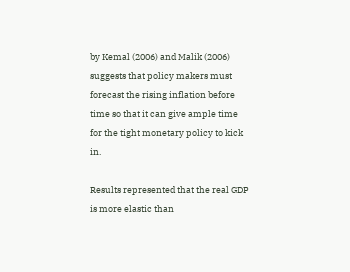by Kemal (2006) and Malik (2006) suggests that policy makers must forecast the rising inflation before time so that it can give ample time for the tight monetary policy to kick in.

Results represented that the real GDP is more elastic than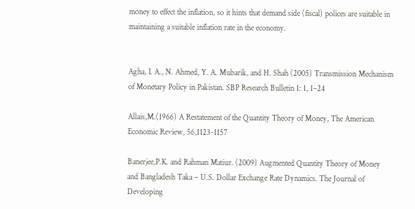money to effect the inflation, so it hints that demand side (fiscal) polices are suitable in maintaining a suitable inflation rate in the economy.


Agha, I. A., N. Ahmed, Y. A. Mubarik, and H. Shah (2005) Transmission Mechanism of Monetary Policy in Pakistan. SBP Research Bulletin 1: 1, 1–24

Allais,M.(1966) A Restatement of the Quantity Theory of Money, The American Economic Review, 56,1123-1157

Banerjee,P.K. and Rahman Matiur. (2009) Augmented Quantity Theory of Money and Bangladesh Taka – U.S. Dollar Exchange Rate Dynamics. The Journal of Developing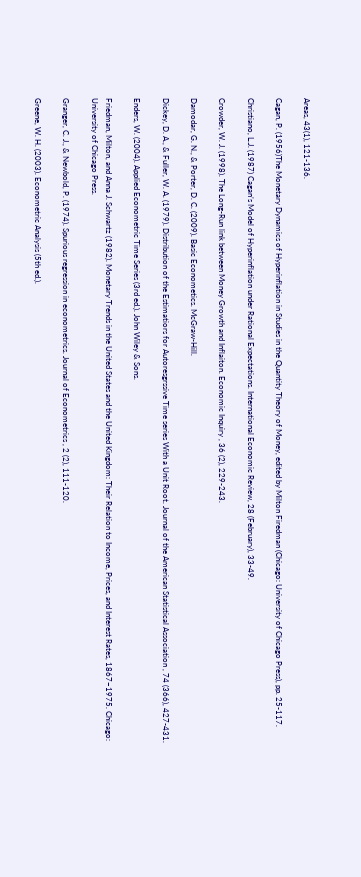Areas, 43(1), 121-136.

Cagan, P. (1956)The Monetary Dynamics of Hyperinflation in Studies in the Quantity Theory of Money, edited by Milton Firedman (Chicago: University of Chicago Press), pp. 25-117.

Christiano, L.J. (1987) Cagan’s Model of Hyperinflation under Rational Expectations. International Economic Review, 28 (February), 33-49.

Crowder, W. J. (1998). The Long-Run link between Money Growth and Inflaiton. Economic Inquiry , 36 (2), 229-243.

Damodar, G. N., & Porter, D. C. (2009). Basic Econometics. McGraw-Hill.

Dickey, D. A., & Fuller, W. A. (1979). Distribution of the Estimatiors for Autoresgrssive Time series With a Unit Root. Journal of the American Statistical Association , 74 (366), 427-431.

Enders, W. (2004). Applied Econometric Time Series (3rd ed.). John Wiley & Sons.

Friedman, Milton, and Anna J. Schwartz (1982). Monetary Trends in the United States and the United Kingdom: Their Relation to Income, Prices, and Interest Rates, 1867−1975. Chicago: University of Chicago Press.

Granger, C. J., & Newbold, P. (1974). Spurious regression in econometrics. Journal of Econometrics , 2 (2), 111-120.

Greene, W. H. (2003). Econometric Analysis (5th ed.).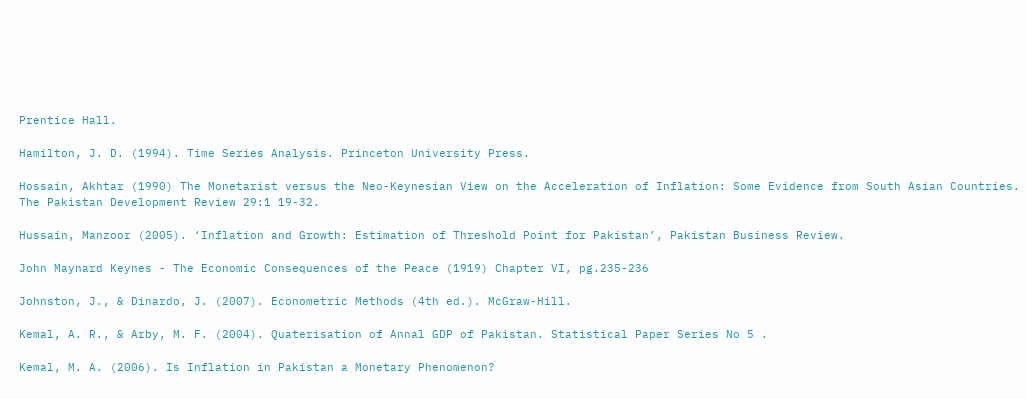Prentice Hall.

Hamilton, J. D. (1994). Time Series Analysis. Princeton University Press.

Hossain, Akhtar (1990) The Monetarist versus the Neo-Keynesian View on the Acceleration of Inflation: Some Evidence from South Asian Countries. The Pakistan Development Review 29:1 19-32.

Hussain, Manzoor (2005). ‘Inflation and Growth: Estimation of Threshold Point for Pakistan’, Pakistan Business Review.

John Maynard Keynes - The Economic Consequences of the Peace (1919) Chapter VI, pg.235-236

Johnston, J., & Dinardo, J. (2007). Econometric Methods (4th ed.). McGraw-Hill.

Kemal, A. R., & Arby, M. F. (2004). Quaterisation of Annal GDP of Pakistan. Statistical Paper Series No 5 .

Kemal, M. A. (2006). Is Inflation in Pakistan a Monetary Phenomenon?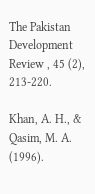The Pakistan Development Review , 45 (2), 213-220.

Khan, A. H., & Qasim, M. A. (1996).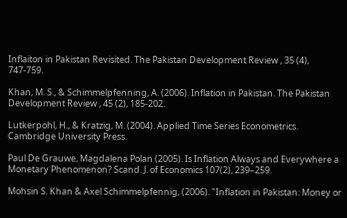Inflaiton in Pakistan Revisited. The Pakistan Development Review , 35 (4), 747-759.

Khan, M. S., & Schimmelpfenning, A. (2006). Inflation in Pakistan. The Pakistan Development Review , 45 (2), 185-202.

Lutkerpohl, H., & Kratzig, M. (2004). Applied Time Series Econometrics. Cambridge University Press.

Paul De Grauwe, Magdalena Polan (2005). Is Inflation Always and Everywhere a Monetary Phenomenon? Scand. J. of Economics 107(2), 239–259.

Mohsin S. Khan & Axel Schimmelpfennig, (2006). "Inflation in Pakistan: Money or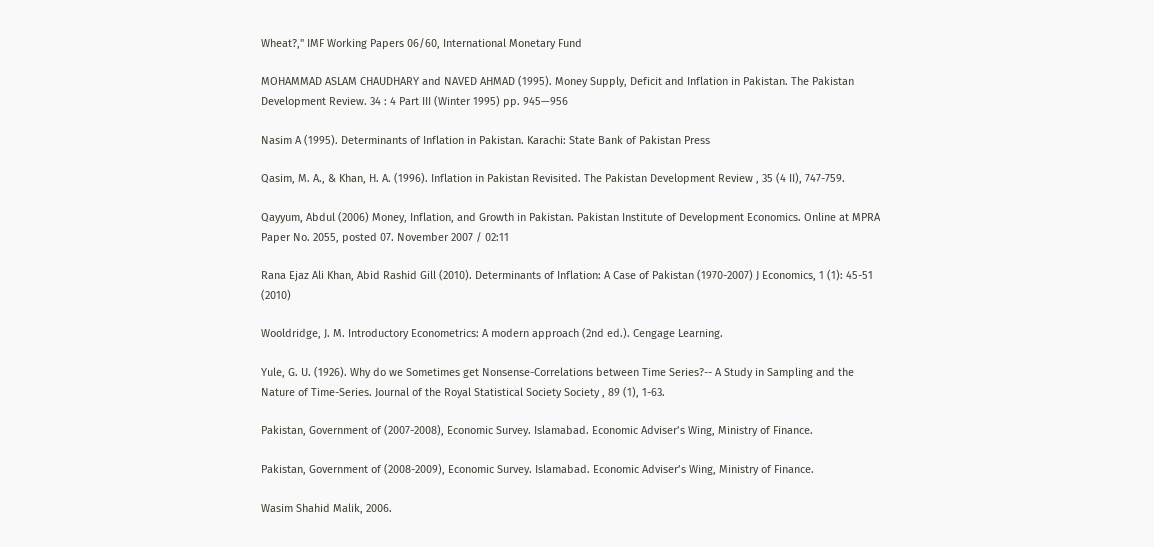Wheat?," IMF Working Papers 06/60, International Monetary Fund

MOHAMMAD ASLAM CHAUDHARY and NAVED AHMAD (1995). Money Supply, Deficit and Inflation in Pakistan. The Pakistan Development Review. 34 : 4 Part III (Winter 1995) pp. 945—956

Nasim A (1995). Determinants of Inflation in Pakistan. Karachi: State Bank of Pakistan Press

Qasim, M. A., & Khan, H. A. (1996). Inflation in Pakistan Revisited. The Pakistan Development Review , 35 (4 II), 747-759.

Qayyum, Abdul (2006) Money, Inflation, and Growth in Pakistan. Pakistan Institute of Development Economics. Online at MPRA Paper No. 2055, posted 07. November 2007 / 02:11

Rana Ejaz Ali Khan, Abid Rashid Gill (2010). Determinants of Inflation: A Case of Pakistan (1970-2007) J Economics, 1 (1): 45-51 (2010)

Wooldridge, J. M. Introductory Econometrics: A modern approach (2nd ed.). Cengage Learning.

Yule, G. U. (1926). Why do we Sometimes get Nonsense-Correlations between Time Series?-- A Study in Sampling and the Nature of Time-Series. Journal of the Royal Statistical Society Society , 89 (1), 1-63.

Pakistan, Government of (2007-2008), Economic Survey. Islamabad. Economic Adviser’s Wing, Ministry of Finance.

Pakistan, Government of (2008-2009), Economic Survey. Islamabad. Economic Adviser’s Wing, Ministry of Finance.

Wasim Shahid Malik, 2006.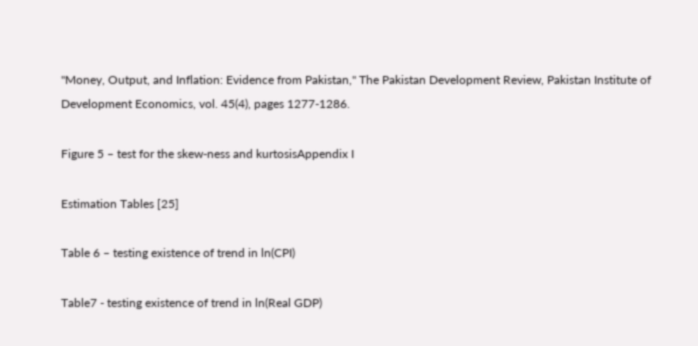"Money, Output, and Inflation: Evidence from Pakistan," The Pakistan Development Review, Pakistan Institute of Development Economics, vol. 45(4), pages 1277-1286.

Figure 5 – test for the skew-ness and kurtosisAppendix I

Estimation Tables [25]

Table 6 – testing existence of trend in ln(CPI)

Table7 - testing existence of trend in ln(Real GDP)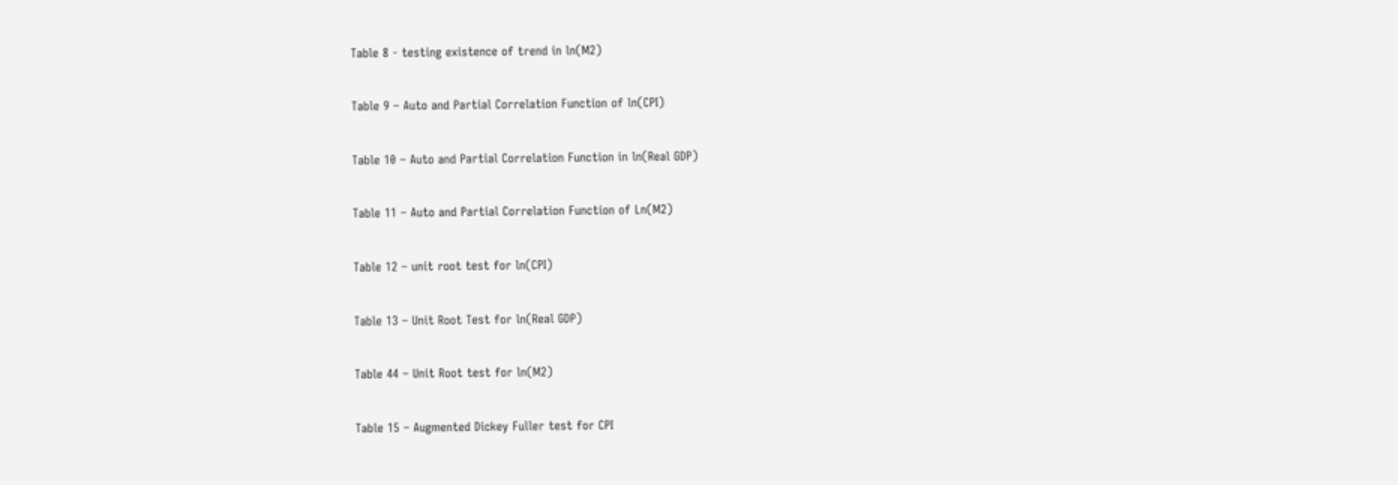Table 8 - testing existence of trend in ln(M2)

Table 9 – Auto and Partial Correlation Function of ln(CPI)

Table 10 – Auto and Partial Correlation Function in ln(Real GDP)

Table 11 – Auto and Partial Correlation Function of Ln(M2)

Table 12 – unit root test for ln(CPI)

Table 13 – Unit Root Test for ln(Real GDP)

Table 44 – Unit Root test for ln(M2)

Table 15 – Augmented Dickey Fuller test for CPI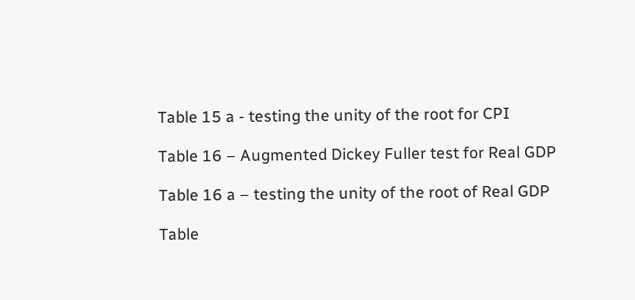Table 15 a - testing the unity of the root for CPI

Table 16 – Augmented Dickey Fuller test for Real GDP

Table 16 a – testing the unity of the root of Real GDP

Table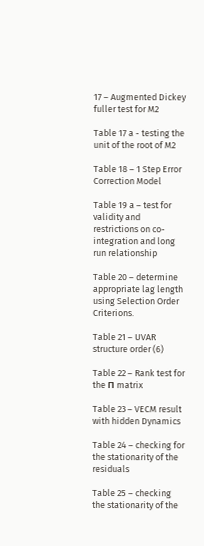17 – Augmented Dickey fuller test for M2

Table 17 a - testing the unit of the root of M2

Table 18 – 1 Step Error Correction Model

Table 19 a – test for validity and restrictions on co-integration and long run relationship

Table 20 – determine appropriate lag length using Selection Order Criterions.

Table 21 – UVAR structure order (6)

Table 22 – Rank test for the Π matrix

Table 23 – VECM result with hidden Dynamics

Table 24 – checking for the stationarity of the residuals

Table 25 – checking the stationarity of the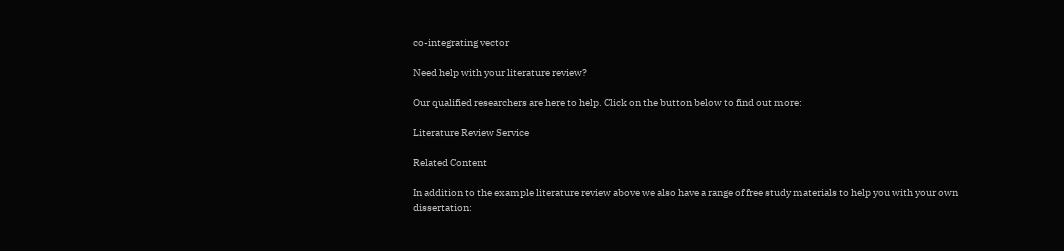co-integrating vector

Need help with your literature review?

Our qualified researchers are here to help. Click on the button below to find out more:

Literature Review Service

Related Content

In addition to the example literature review above we also have a range of free study materials to help you with your own dissertation: